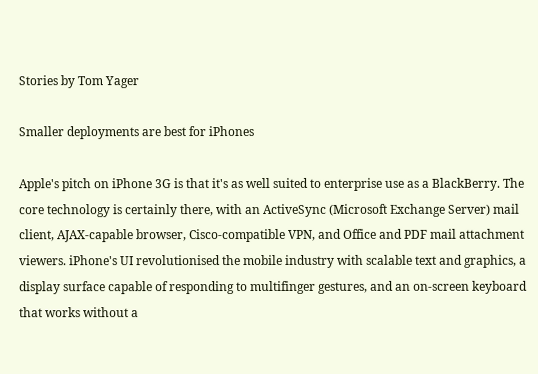Stories by Tom Yager

Smaller deployments are best for iPhones

Apple's pitch on iPhone 3G is that it's as well suited to enterprise use as a BlackBerry. The core technology is certainly there, with an ActiveSync (Microsoft Exchange Server) mail client, AJAX-capable browser, Cisco-compatible VPN, and Office and PDF mail attachment viewers. iPhone's UI revolutionised the mobile industry with scalable text and graphics, a display surface capable of responding to multifinger gestures, and an on-screen keyboard that works without a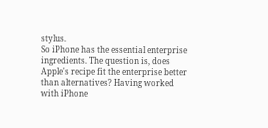stylus.
So iPhone has the essential enterprise ingredients. The question is, does Apple's recipe fit the enterprise better than alternatives? Having worked with iPhone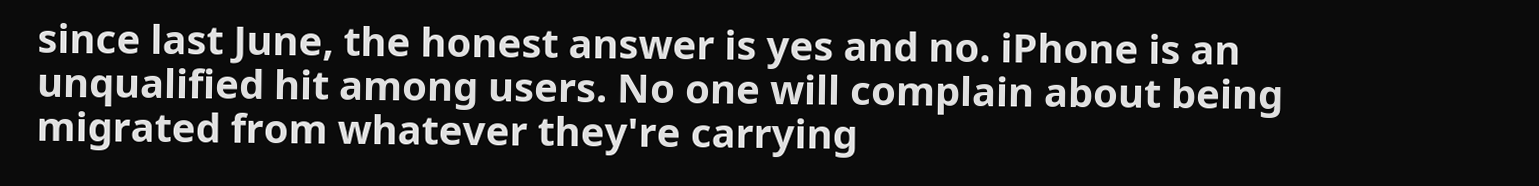since last June, the honest answer is yes and no. iPhone is an unqualified hit among users. No one will complain about being migrated from whatever they're carrying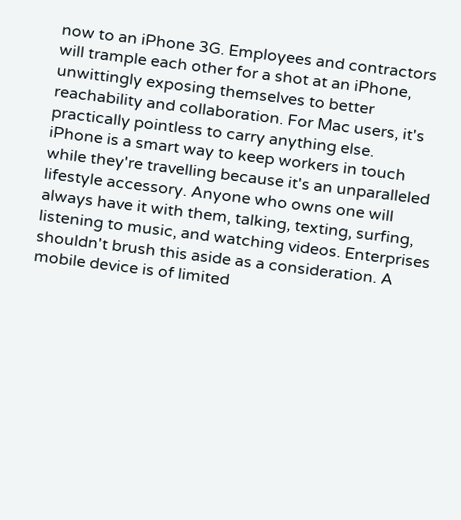now to an iPhone 3G. Employees and contractors will trample each other for a shot at an iPhone, unwittingly exposing themselves to better reachability and collaboration. For Mac users, it's practically pointless to carry anything else.
iPhone is a smart way to keep workers in touch while they're travelling because it's an unparalleled lifestyle accessory. Anyone who owns one will always have it with them, talking, texting, surfing, listening to music, and watching videos. Enterprises shouldn't brush this aside as a consideration. A mobile device is of limited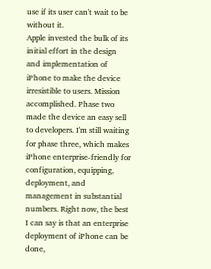use if its user can't wait to be without it.
Apple invested the bulk of its initial effort in the design and implementation of iPhone to make the device irresistible to users. Mission accomplished. Phase two made the device an easy sell to developers. I'm still waiting for phase three, which makes iPhone enterprise-friendly for configuration, equipping, deployment, and management in substantial numbers. Right now, the best I can say is that an enterprise deployment of iPhone can be done,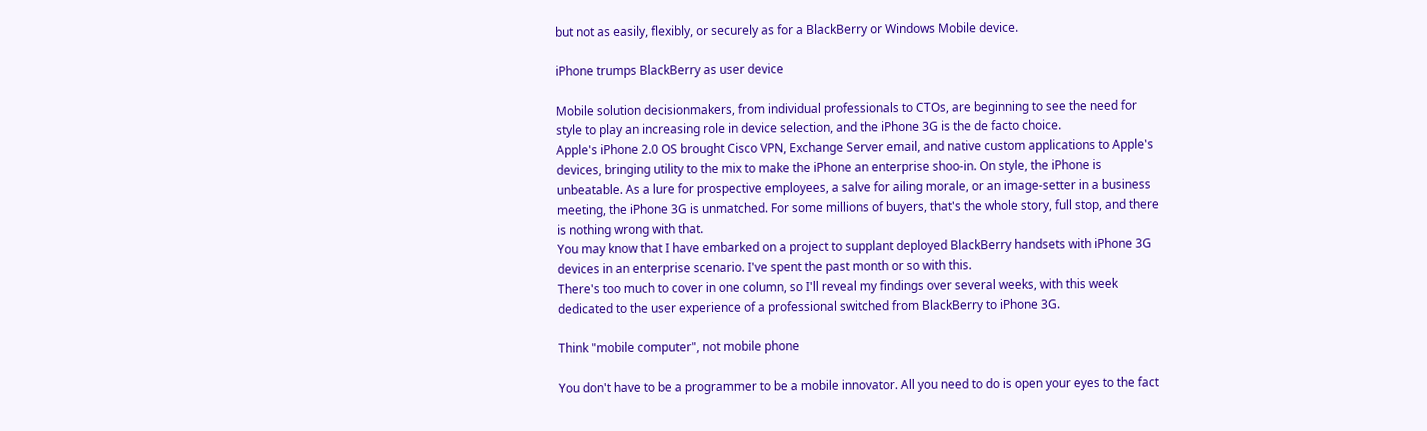but not as easily, flexibly, or securely as for a BlackBerry or Windows Mobile device.

iPhone trumps BlackBerry as user device

Mobile solution decisionmakers, from individual professionals to CTOs, are beginning to see the need for style to play an increasing role in device selection, and the iPhone 3G is the de facto choice.
Apple's iPhone 2.0 OS brought Cisco VPN, Exchange Server email, and native custom applications to Apple's devices, bringing utility to the mix to make the iPhone an enterprise shoo-in. On style, the iPhone is unbeatable. As a lure for prospective employees, a salve for ailing morale, or an image-setter in a business meeting, the iPhone 3G is unmatched. For some millions of buyers, that's the whole story, full stop, and there is nothing wrong with that.
You may know that I have embarked on a project to supplant deployed BlackBerry handsets with iPhone 3G devices in an enterprise scenario. I've spent the past month or so with this.
There's too much to cover in one column, so I'll reveal my findings over several weeks, with this week dedicated to the user experience of a professional switched from BlackBerry to iPhone 3G.

Think "mobile computer", not mobile phone

You don't have to be a programmer to be a mobile innovator. All you need to do is open your eyes to the fact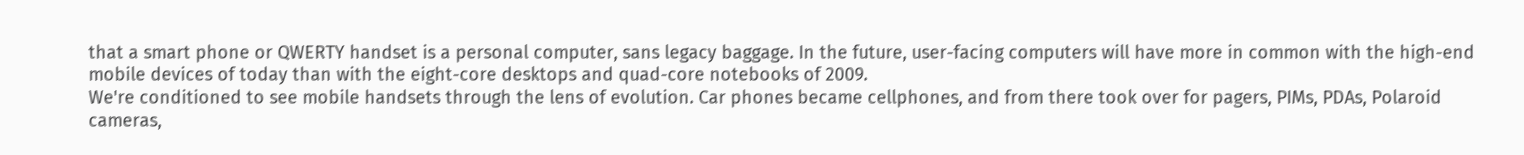that a smart phone or QWERTY handset is a personal computer, sans legacy baggage. In the future, user-facing computers will have more in common with the high-end mobile devices of today than with the eight-core desktops and quad-core notebooks of 2009.
We're conditioned to see mobile handsets through the lens of evolution. Car phones became cellphones, and from there took over for pagers, PIMs, PDAs, Polaroid cameras,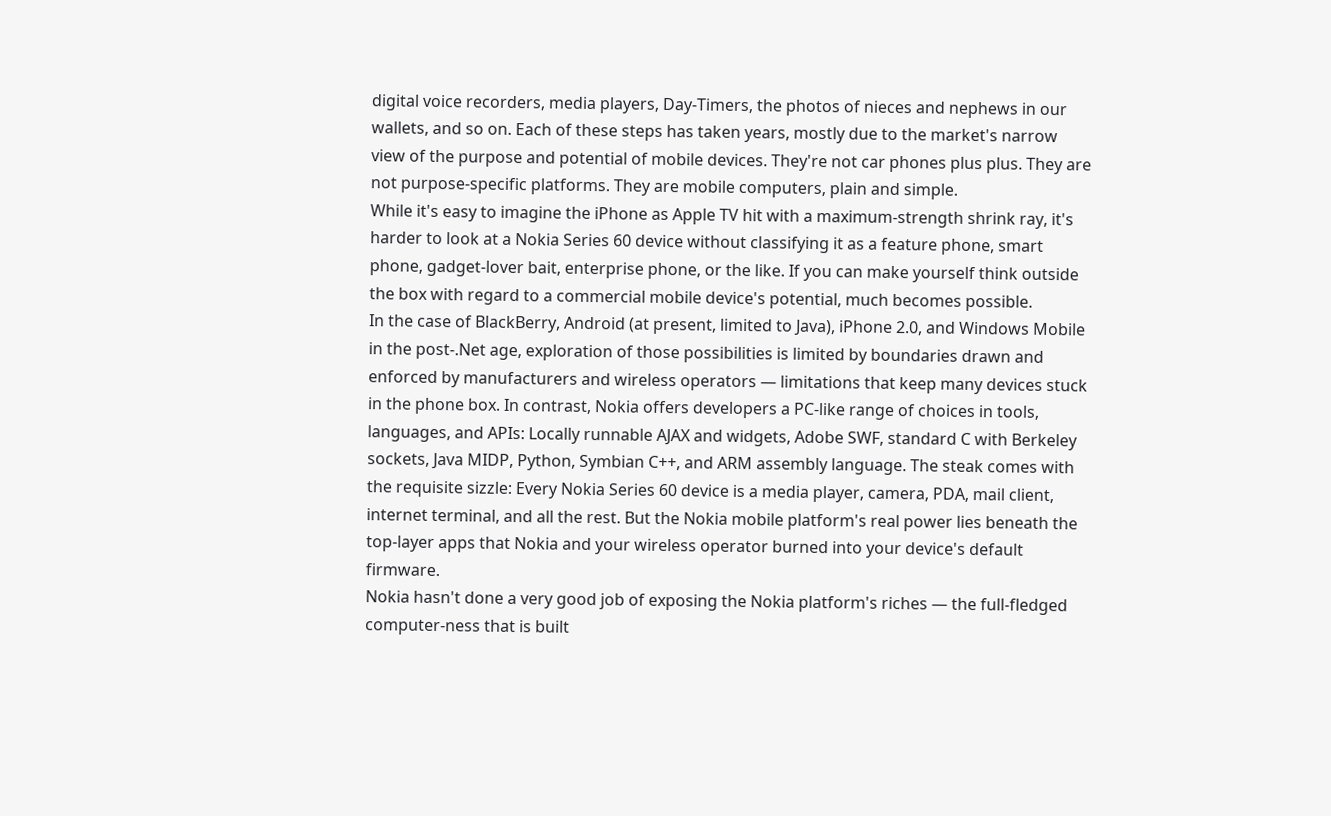digital voice recorders, media players, Day-Timers, the photos of nieces and nephews in our wallets, and so on. Each of these steps has taken years, mostly due to the market's narrow view of the purpose and potential of mobile devices. They're not car phones plus plus. They are not purpose-specific platforms. They are mobile computers, plain and simple.
While it's easy to imagine the iPhone as Apple TV hit with a maximum-strength shrink ray, it's harder to look at a Nokia Series 60 device without classifying it as a feature phone, smart phone, gadget-lover bait, enterprise phone, or the like. If you can make yourself think outside the box with regard to a commercial mobile device's potential, much becomes possible.
In the case of BlackBerry, Android (at present, limited to Java), iPhone 2.0, and Windows Mobile in the post-.Net age, exploration of those possibilities is limited by boundaries drawn and enforced by manufacturers and wireless operators — limitations that keep many devices stuck in the phone box. In contrast, Nokia offers developers a PC-like range of choices in tools, languages, and APIs: Locally runnable AJAX and widgets, Adobe SWF, standard C with Berkeley sockets, Java MIDP, Python, Symbian C++, and ARM assembly language. The steak comes with the requisite sizzle: Every Nokia Series 60 device is a media player, camera, PDA, mail client, internet terminal, and all the rest. But the Nokia mobile platform's real power lies beneath the top-layer apps that Nokia and your wireless operator burned into your device's default firmware.
Nokia hasn't done a very good job of exposing the Nokia platform's riches — the full-fledged computer-ness that is built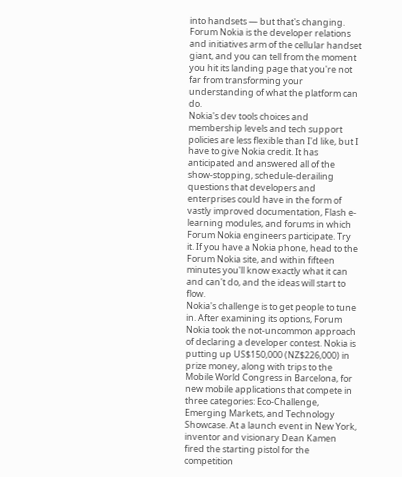into handsets — but that's changing. Forum Nokia is the developer relations and initiatives arm of the cellular handset giant, and you can tell from the moment you hit its landing page that you're not far from transforming your understanding of what the platform can do.
Nokia's dev tools choices and membership levels and tech support policies are less flexible than I'd like, but I have to give Nokia credit. It has anticipated and answered all of the show-stopping, schedule-derailing questions that developers and enterprises could have in the form of vastly improved documentation, Flash e-learning modules, and forums in which Forum Nokia engineers participate. Try it. If you have a Nokia phone, head to the Forum Nokia site, and within fifteen minutes you'll know exactly what it can and can't do, and the ideas will start to flow.
Nokia's challenge is to get people to tune in. After examining its options, Forum Nokia took the not-uncommon approach of declaring a developer contest. Nokia is putting up US$150,000 (NZ$226,000) in prize money, along with trips to the Mobile World Congress in Barcelona, for new mobile applications that compete in three categories: Eco-Challenge, Emerging Markets, and Technology Showcase. At a launch event in New York, inventor and visionary Dean Kamen fired the starting pistol for the competition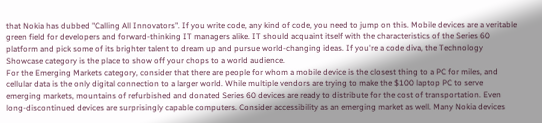that Nokia has dubbed "Calling All Innovators". If you write code, any kind of code, you need to jump on this. Mobile devices are a veritable green field for developers and forward-thinking IT managers alike. IT should acquaint itself with the characteristics of the Series 60 platform and pick some of its brighter talent to dream up and pursue world-changing ideas. If you're a code diva, the Technology Showcase category is the place to show off your chops to a world audience.
For the Emerging Markets category, consider that there are people for whom a mobile device is the closest thing to a PC for miles, and cellular data is the only digital connection to a larger world. While multiple vendors are trying to make the $100 laptop PC to serve emerging markets, mountains of refurbished and donated Series 60 devices are ready to distribute for the cost of transportation. Even long-discontinued devices are surprisingly capable computers. Consider accessibility as an emerging market as well. Many Nokia devices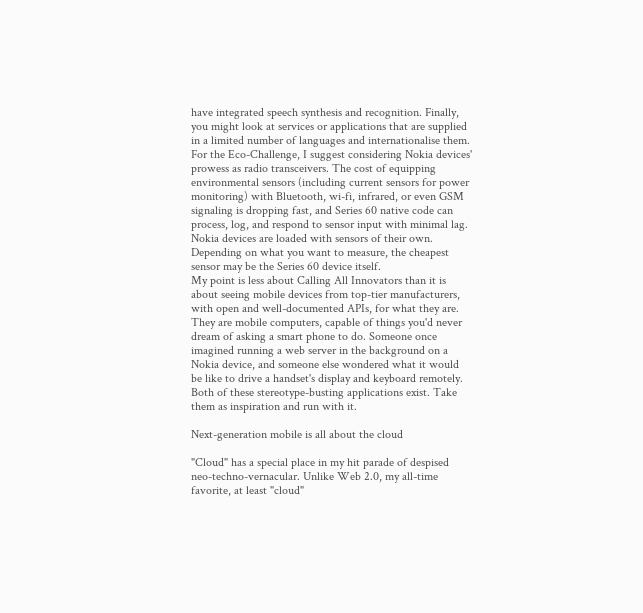have integrated speech synthesis and recognition. Finally, you might look at services or applications that are supplied in a limited number of languages and internationalise them.
For the Eco-Challenge, I suggest considering Nokia devices' prowess as radio transceivers. The cost of equipping environmental sensors (including current sensors for power monitoring) with Bluetooth, wi-fi, infrared, or even GSM signaling is dropping fast, and Series 60 native code can process, log, and respond to sensor input with minimal lag. Nokia devices are loaded with sensors of their own. Depending on what you want to measure, the cheapest sensor may be the Series 60 device itself.
My point is less about Calling All Innovators than it is about seeing mobile devices from top-tier manufacturers, with open and well-documented APIs, for what they are. They are mobile computers, capable of things you'd never dream of asking a smart phone to do. Someone once imagined running a web server in the background on a Nokia device, and someone else wondered what it would be like to drive a handset's display and keyboard remotely. Both of these stereotype-busting applications exist. Take them as inspiration and run with it.

Next-generation mobile is all about the cloud

"Cloud" has a special place in my hit parade of despised neo-techno-vernacular. Unlike Web 2.0, my all-time favorite, at least "cloud"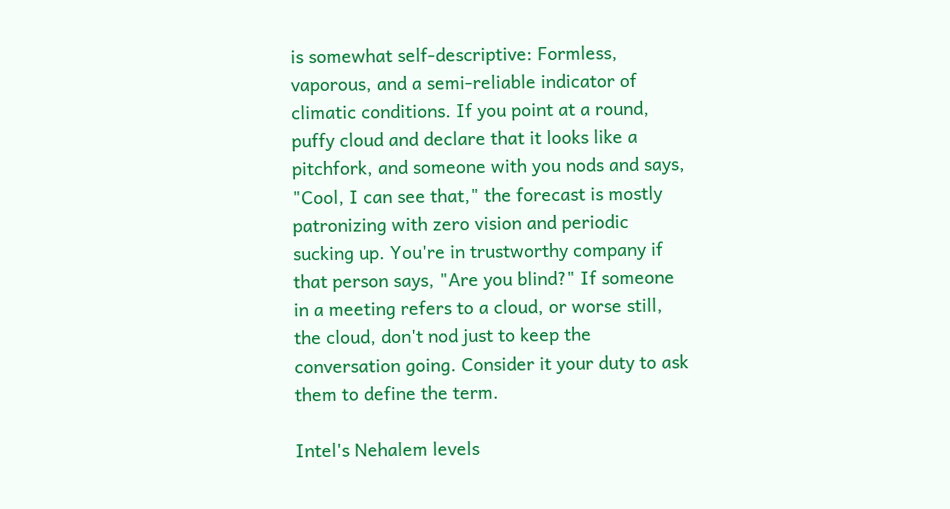is somewhat self-descriptive: Formless, vaporous, and a semi-reliable indicator of climatic conditions. If you point at a round, puffy cloud and declare that it looks like a pitchfork, and someone with you nods and says, "Cool, I can see that," the forecast is mostly patronizing with zero vision and periodic sucking up. You're in trustworthy company if that person says, "Are you blind?" If someone in a meeting refers to a cloud, or worse still, the cloud, don't nod just to keep the conversation going. Consider it your duty to ask them to define the term.

Intel's Nehalem levels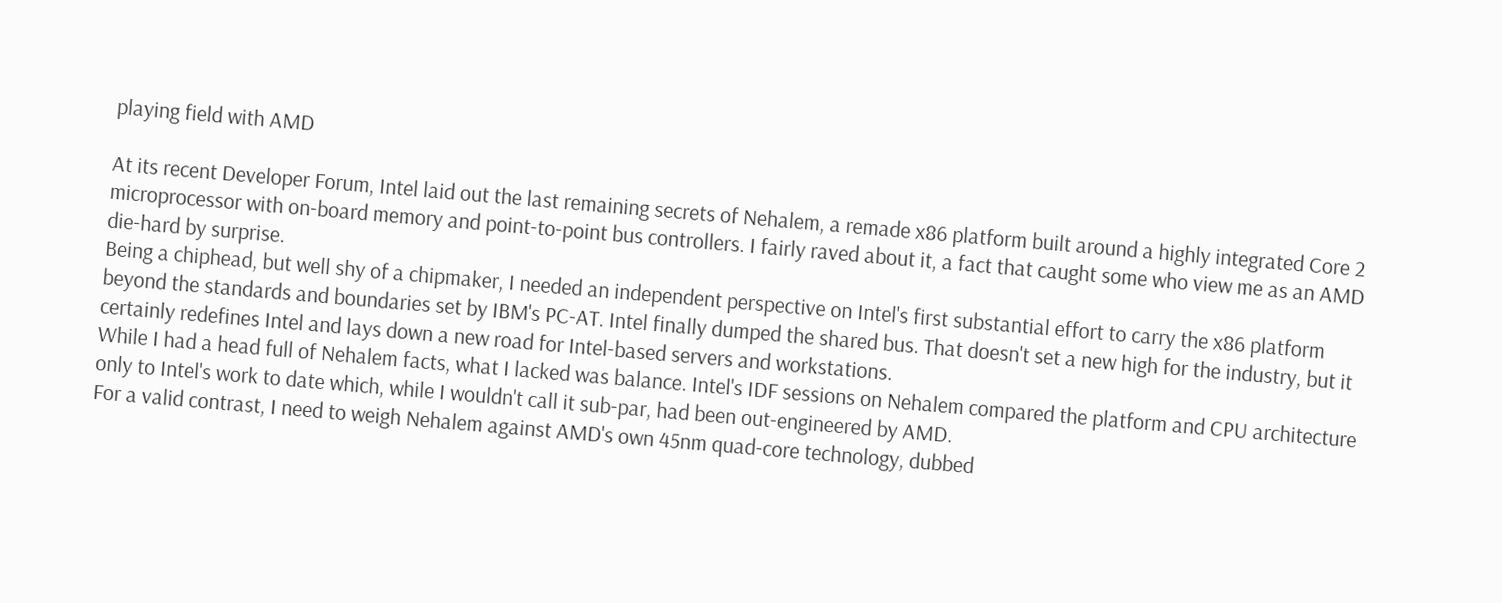playing field with AMD

At its recent Developer Forum, Intel laid out the last remaining secrets of Nehalem, a remade x86 platform built around a highly integrated Core 2 microprocessor with on-board memory and point-to-point bus controllers. I fairly raved about it, a fact that caught some who view me as an AMD die-hard by surprise.
Being a chiphead, but well shy of a chipmaker, I needed an independent perspective on Intel's first substantial effort to carry the x86 platform beyond the standards and boundaries set by IBM's PC-AT. Intel finally dumped the shared bus. That doesn't set a new high for the industry, but it certainly redefines Intel and lays down a new road for Intel-based servers and workstations.
While I had a head full of Nehalem facts, what I lacked was balance. Intel's IDF sessions on Nehalem compared the platform and CPU architecture only to Intel's work to date which, while I wouldn't call it sub-par, had been out-engineered by AMD.
For a valid contrast, I need to weigh Nehalem against AMD's own 45nm quad-core technology, dubbed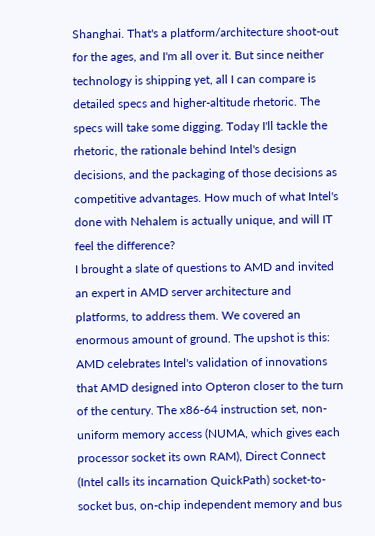Shanghai. That's a platform/architecture shoot-out for the ages, and I'm all over it. But since neither technology is shipping yet, all I can compare is detailed specs and higher-altitude rhetoric. The specs will take some digging. Today I'll tackle the rhetoric, the rationale behind Intel's design decisions, and the packaging of those decisions as competitive advantages. How much of what Intel's done with Nehalem is actually unique, and will IT feel the difference?
I brought a slate of questions to AMD and invited an expert in AMD server architecture and platforms, to address them. We covered an enormous amount of ground. The upshot is this: AMD celebrates Intel's validation of innovations that AMD designed into Opteron closer to the turn of the century. The x86-64 instruction set, non-uniform memory access (NUMA, which gives each processor socket its own RAM), Direct Connect (Intel calls its incarnation QuickPath) socket-to-socket bus, on-chip independent memory and bus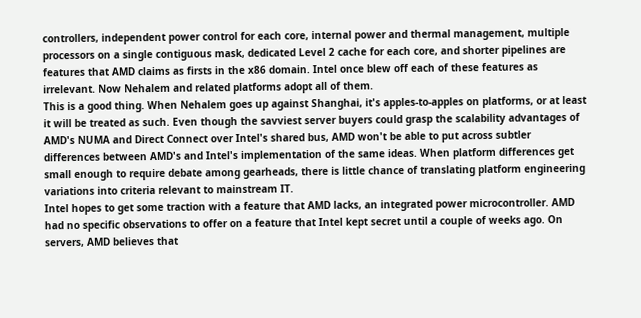controllers, independent power control for each core, internal power and thermal management, multiple processors on a single contiguous mask, dedicated Level 2 cache for each core, and shorter pipelines are features that AMD claims as firsts in the x86 domain. Intel once blew off each of these features as irrelevant. Now Nehalem and related platforms adopt all of them.
This is a good thing. When Nehalem goes up against Shanghai, it's apples-to-apples on platforms, or at least it will be treated as such. Even though the savviest server buyers could grasp the scalability advantages of AMD's NUMA and Direct Connect over Intel's shared bus, AMD won't be able to put across subtler differences between AMD's and Intel's implementation of the same ideas. When platform differences get small enough to require debate among gearheads, there is little chance of translating platform engineering variations into criteria relevant to mainstream IT.
Intel hopes to get some traction with a feature that AMD lacks, an integrated power microcontroller. AMD had no specific observations to offer on a feature that Intel kept secret until a couple of weeks ago. On servers, AMD believes that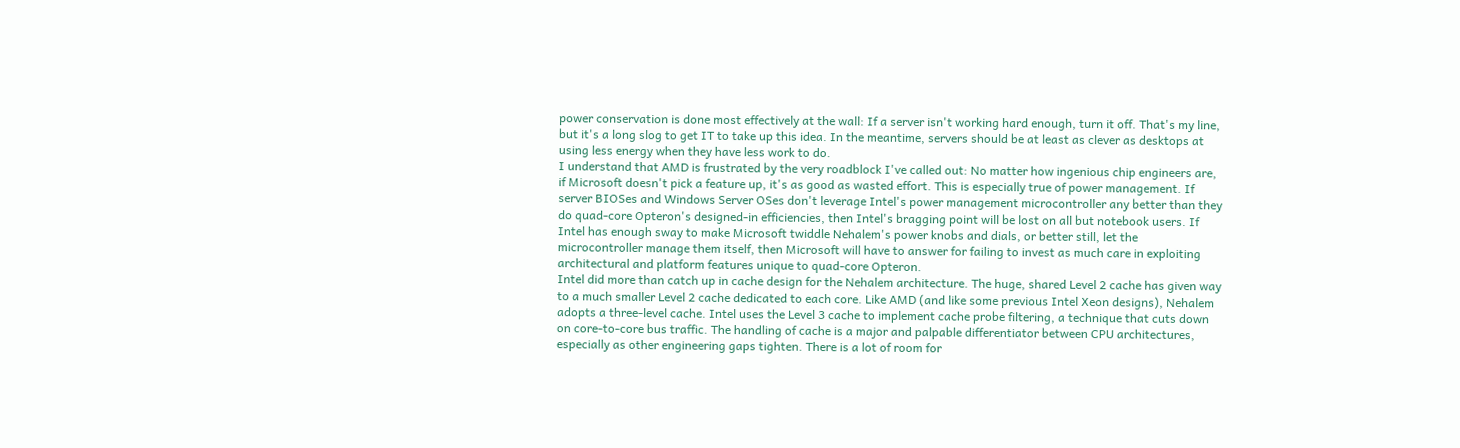power conservation is done most effectively at the wall: If a server isn't working hard enough, turn it off. That's my line, but it's a long slog to get IT to take up this idea. In the meantime, servers should be at least as clever as desktops at using less energy when they have less work to do.
I understand that AMD is frustrated by the very roadblock I've called out: No matter how ingenious chip engineers are, if Microsoft doesn't pick a feature up, it's as good as wasted effort. This is especially true of power management. If server BIOSes and Windows Server OSes don't leverage Intel's power management microcontroller any better than they do quad-core Opteron's designed-in efficiencies, then Intel's bragging point will be lost on all but notebook users. If Intel has enough sway to make Microsoft twiddle Nehalem's power knobs and dials, or better still, let the microcontroller manage them itself, then Microsoft will have to answer for failing to invest as much care in exploiting architectural and platform features unique to quad-core Opteron.
Intel did more than catch up in cache design for the Nehalem architecture. The huge, shared Level 2 cache has given way to a much smaller Level 2 cache dedicated to each core. Like AMD (and like some previous Intel Xeon designs), Nehalem adopts a three-level cache. Intel uses the Level 3 cache to implement cache probe filtering, a technique that cuts down on core-to-core bus traffic. The handling of cache is a major and palpable differentiator between CPU architectures, especially as other engineering gaps tighten. There is a lot of room for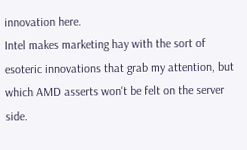innovation here.
Intel makes marketing hay with the sort of esoteric innovations that grab my attention, but which AMD asserts won't be felt on the server side.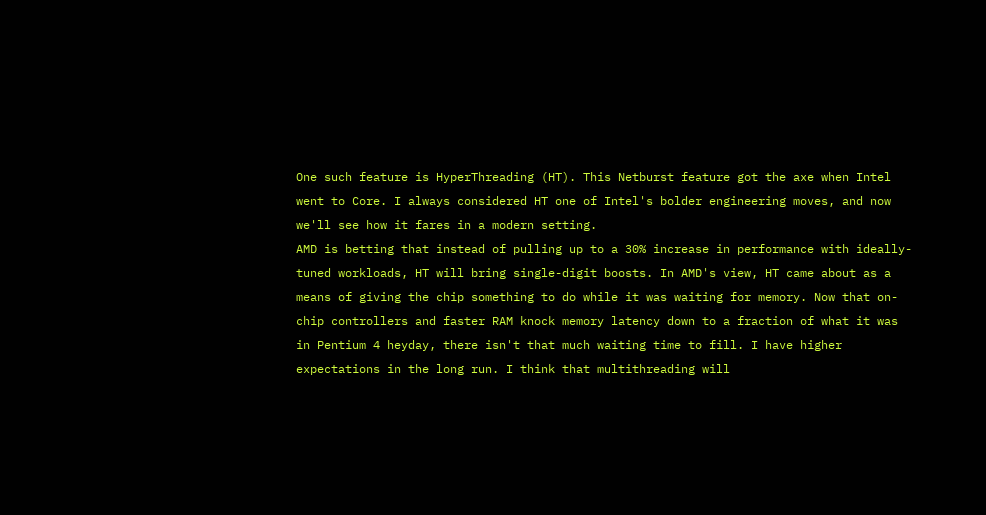One such feature is HyperThreading (HT). This Netburst feature got the axe when Intel went to Core. I always considered HT one of Intel's bolder engineering moves, and now we'll see how it fares in a modern setting.
AMD is betting that instead of pulling up to a 30% increase in performance with ideally-tuned workloads, HT will bring single-digit boosts. In AMD's view, HT came about as a means of giving the chip something to do while it was waiting for memory. Now that on-chip controllers and faster RAM knock memory latency down to a fraction of what it was in Pentium 4 heyday, there isn't that much waiting time to fill. I have higher expectations in the long run. I think that multithreading will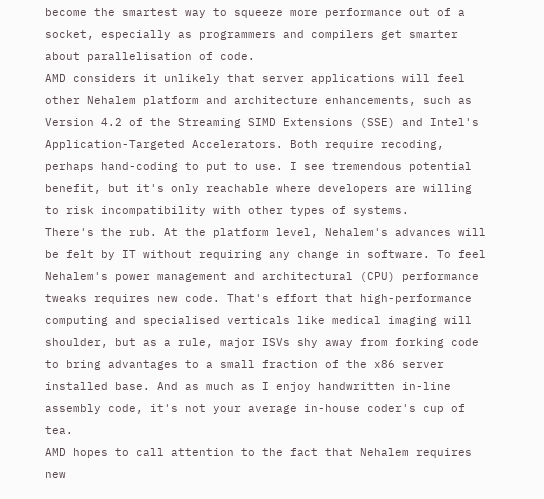become the smartest way to squeeze more performance out of a socket, especially as programmers and compilers get smarter about parallelisation of code.
AMD considers it unlikely that server applications will feel other Nehalem platform and architecture enhancements, such as Version 4.2 of the Streaming SIMD Extensions (SSE) and Intel's Application-Targeted Accelerators. Both require recoding, perhaps hand-coding to put to use. I see tremendous potential benefit, but it's only reachable where developers are willing to risk incompatibility with other types of systems.
There's the rub. At the platform level, Nehalem's advances will be felt by IT without requiring any change in software. To feel Nehalem's power management and architectural (CPU) performance tweaks requires new code. That's effort that high-performance computing and specialised verticals like medical imaging will shoulder, but as a rule, major ISVs shy away from forking code to bring advantages to a small fraction of the x86 server installed base. And as much as I enjoy handwritten in-line assembly code, it's not your average in-house coder's cup of tea.
AMD hopes to call attention to the fact that Nehalem requires new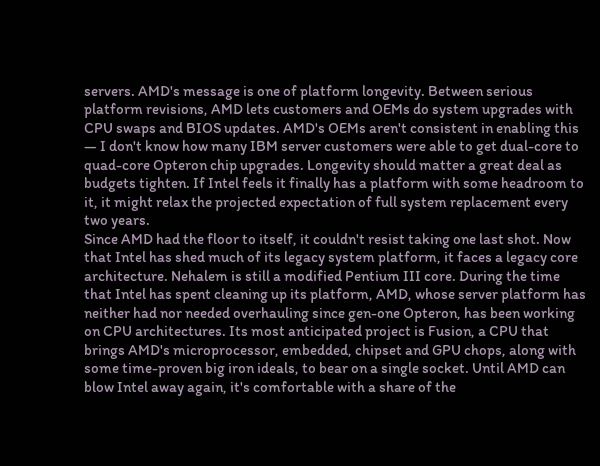servers. AMD's message is one of platform longevity. Between serious platform revisions, AMD lets customers and OEMs do system upgrades with CPU swaps and BIOS updates. AMD's OEMs aren't consistent in enabling this — I don't know how many IBM server customers were able to get dual-core to quad-core Opteron chip upgrades. Longevity should matter a great deal as budgets tighten. If Intel feels it finally has a platform with some headroom to it, it might relax the projected expectation of full system replacement every two years.
Since AMD had the floor to itself, it couldn't resist taking one last shot. Now that Intel has shed much of its legacy system platform, it faces a legacy core architecture. Nehalem is still a modified Pentium III core. During the time that Intel has spent cleaning up its platform, AMD, whose server platform has neither had nor needed overhauling since gen-one Opteron, has been working on CPU architectures. Its most anticipated project is Fusion, a CPU that brings AMD's microprocessor, embedded, chipset and GPU chops, along with some time-proven big iron ideals, to bear on a single socket. Until AMD can blow Intel away again, it's comfortable with a share of the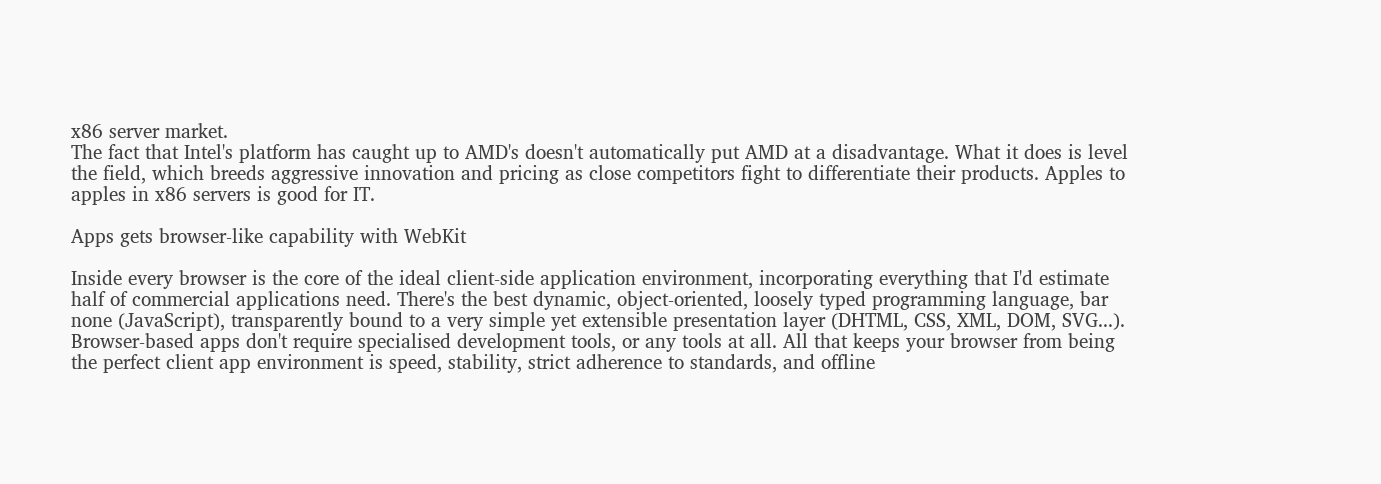x86 server market.
The fact that Intel's platform has caught up to AMD's doesn't automatically put AMD at a disadvantage. What it does is level the field, which breeds aggressive innovation and pricing as close competitors fight to differentiate their products. Apples to apples in x86 servers is good for IT.

Apps gets browser-like capability with WebKit

Inside every browser is the core of the ideal client-side application environment, incorporating everything that I'd estimate half of commercial applications need. There's the best dynamic, object-oriented, loosely typed programming language, bar none (JavaScript), transparently bound to a very simple yet extensible presentation layer (DHTML, CSS, XML, DOM, SVG...). Browser-based apps don't require specialised development tools, or any tools at all. All that keeps your browser from being the perfect client app environment is speed, stability, strict adherence to standards, and offline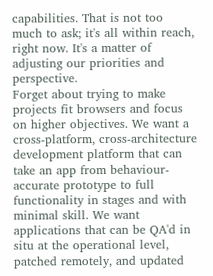capabilities. That is not too much to ask; it's all within reach, right now. It's a matter of adjusting our priorities and perspective.
Forget about trying to make projects fit browsers and focus on higher objectives. We want a cross-platform, cross-architecture development platform that can take an app from behaviour-accurate prototype to full functionality in stages and with minimal skill. We want applications that can be QA'd in situ at the operational level, patched remotely, and updated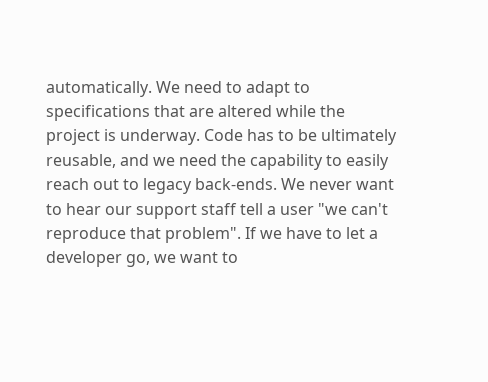automatically. We need to adapt to specifications that are altered while the project is underway. Code has to be ultimately reusable, and we need the capability to easily reach out to legacy back-ends. We never want to hear our support staff tell a user "we can't reproduce that problem". If we have to let a developer go, we want to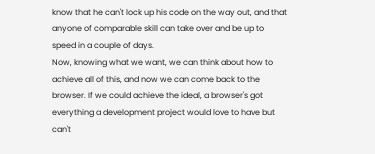know that he can't lock up his code on the way out, and that anyone of comparable skill can take over and be up to speed in a couple of days.
Now, knowing what we want, we can think about how to achieve all of this, and now we can come back to the browser. If we could achieve the ideal, a browser's got everything a development project would love to have but can't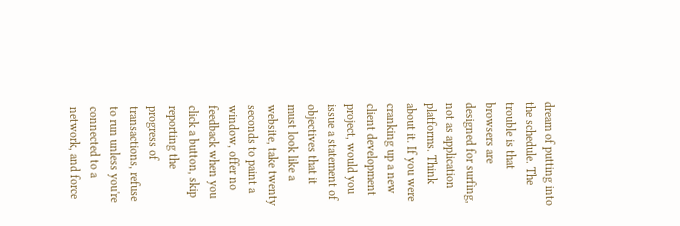dream of putting into the schedule. The trouble is that browsers are designed for surfing, not as application platforms. Think about it. If you were cranking up a new client development project, would you issue a statement of objectives that it must look like a website, take twenty seconds to paint a window, offer no feedback when you click a button, skip reporting the progress of transactions, refuse to run unless you're connected to a network, and force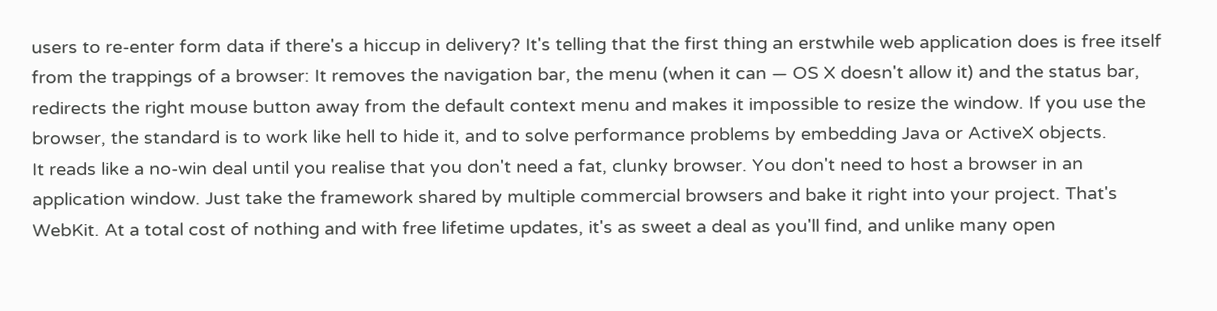users to re-enter form data if there's a hiccup in delivery? It's telling that the first thing an erstwhile web application does is free itself from the trappings of a browser: It removes the navigation bar, the menu (when it can — OS X doesn't allow it) and the status bar, redirects the right mouse button away from the default context menu and makes it impossible to resize the window. If you use the browser, the standard is to work like hell to hide it, and to solve performance problems by embedding Java or ActiveX objects.
It reads like a no-win deal until you realise that you don't need a fat, clunky browser. You don't need to host a browser in an application window. Just take the framework shared by multiple commercial browsers and bake it right into your project. That's WebKit. At a total cost of nothing and with free lifetime updates, it's as sweet a deal as you'll find, and unlike many open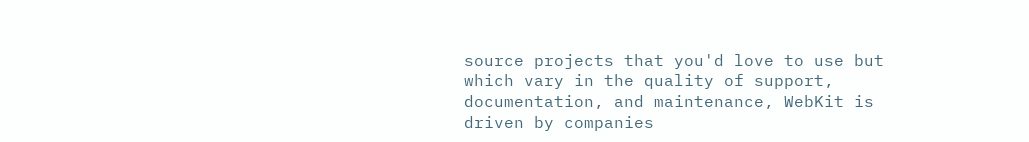source projects that you'd love to use but which vary in the quality of support, documentation, and maintenance, WebKit is driven by companies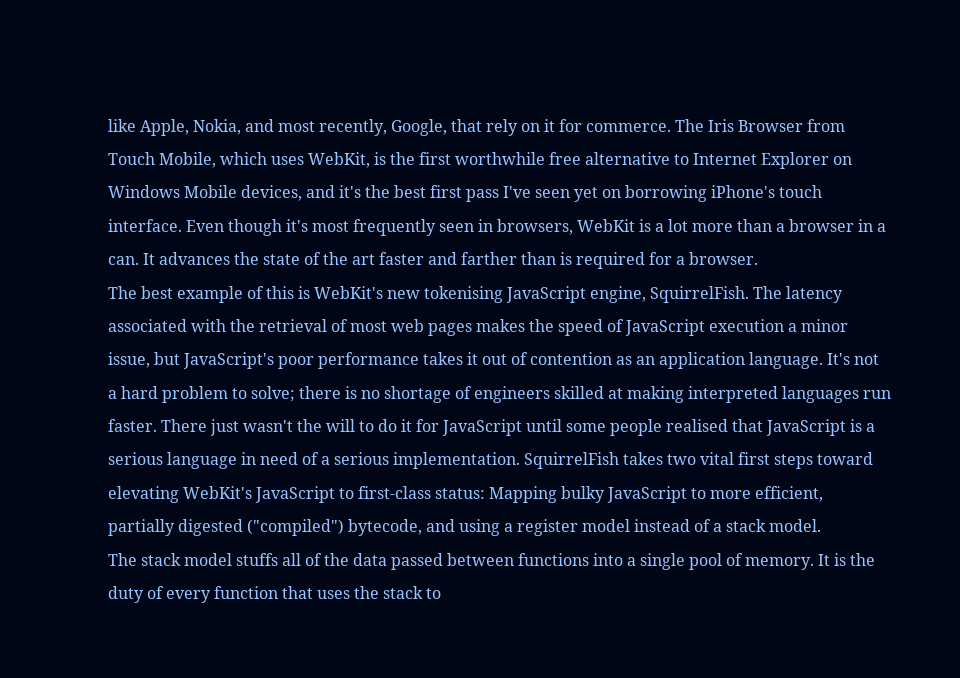like Apple, Nokia, and most recently, Google, that rely on it for commerce. The Iris Browser from Touch Mobile, which uses WebKit, is the first worthwhile free alternative to Internet Explorer on Windows Mobile devices, and it's the best first pass I've seen yet on borrowing iPhone's touch interface. Even though it's most frequently seen in browsers, WebKit is a lot more than a browser in a can. It advances the state of the art faster and farther than is required for a browser.
The best example of this is WebKit's new tokenising JavaScript engine, SquirrelFish. The latency associated with the retrieval of most web pages makes the speed of JavaScript execution a minor issue, but JavaScript's poor performance takes it out of contention as an application language. It's not a hard problem to solve; there is no shortage of engineers skilled at making interpreted languages run faster. There just wasn't the will to do it for JavaScript until some people realised that JavaScript is a serious language in need of a serious implementation. SquirrelFish takes two vital first steps toward elevating WebKit's JavaScript to first-class status: Mapping bulky JavaScript to more efficient, partially digested ("compiled") bytecode, and using a register model instead of a stack model.
The stack model stuffs all of the data passed between functions into a single pool of memory. It is the duty of every function that uses the stack to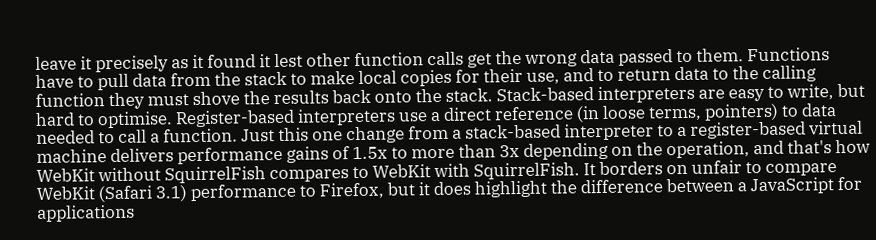leave it precisely as it found it lest other function calls get the wrong data passed to them. Functions have to pull data from the stack to make local copies for their use, and to return data to the calling function they must shove the results back onto the stack. Stack-based interpreters are easy to write, but hard to optimise. Register-based interpreters use a direct reference (in loose terms, pointers) to data needed to call a function. Just this one change from a stack-based interpreter to a register-based virtual machine delivers performance gains of 1.5x to more than 3x depending on the operation, and that's how WebKit without SquirrelFish compares to WebKit with SquirrelFish. It borders on unfair to compare WebKit (Safari 3.1) performance to Firefox, but it does highlight the difference between a JavaScript for applications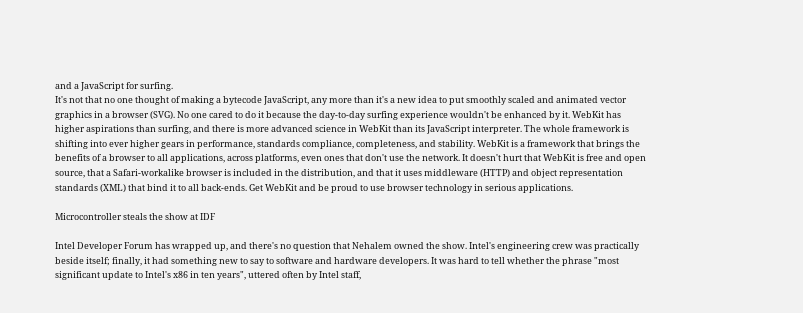and a JavaScript for surfing.
It's not that no one thought of making a bytecode JavaScript, any more than it's a new idea to put smoothly scaled and animated vector graphics in a browser (SVG). No one cared to do it because the day-to-day surfing experience wouldn't be enhanced by it. WebKit has higher aspirations than surfing, and there is more advanced science in WebKit than its JavaScript interpreter. The whole framework is shifting into ever higher gears in performance, standards compliance, completeness, and stability. WebKit is a framework that brings the benefits of a browser to all applications, across platforms, even ones that don't use the network. It doesn't hurt that WebKit is free and open source, that a Safari-workalike browser is included in the distribution, and that it uses middleware (HTTP) and object representation standards (XML) that bind it to all back-ends. Get WebKit and be proud to use browser technology in serious applications.

Microcontroller steals the show at IDF

Intel Developer Forum has wrapped up, and there's no question that Nehalem owned the show. Intel's engineering crew was practically beside itself; finally, it had something new to say to software and hardware developers. It was hard to tell whether the phrase "most significant update to Intel's x86 in ten years", uttered often by Intel staff,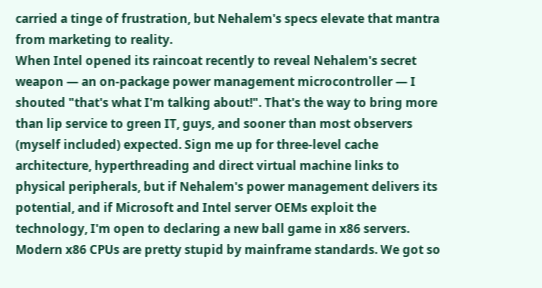carried a tinge of frustration, but Nehalem's specs elevate that mantra from marketing to reality.
When Intel opened its raincoat recently to reveal Nehalem's secret weapon — an on-package power management microcontroller — I shouted "that's what I'm talking about!". That's the way to bring more than lip service to green IT, guys, and sooner than most observers (myself included) expected. Sign me up for three-level cache architecture, hyperthreading and direct virtual machine links to physical peripherals, but if Nehalem's power management delivers its potential, and if Microsoft and Intel server OEMs exploit the technology, I'm open to declaring a new ball game in x86 servers.
Modern x86 CPUs are pretty stupid by mainframe standards. We got so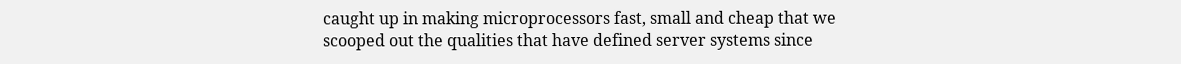caught up in making microprocessors fast, small and cheap that we scooped out the qualities that have defined server systems since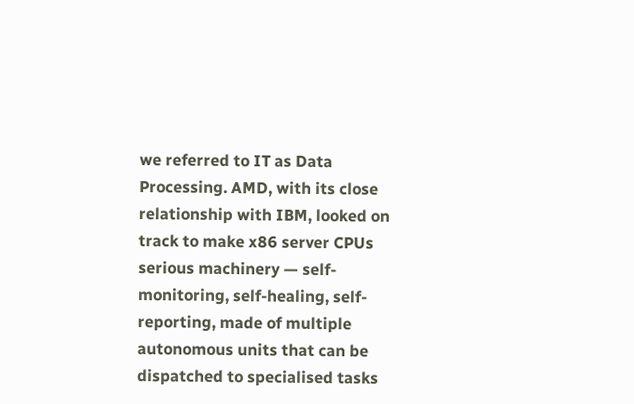we referred to IT as Data Processing. AMD, with its close relationship with IBM, looked on track to make x86 server CPUs serious machinery — self-monitoring, self-healing, self-reporting, made of multiple autonomous units that can be dispatched to specialised tasks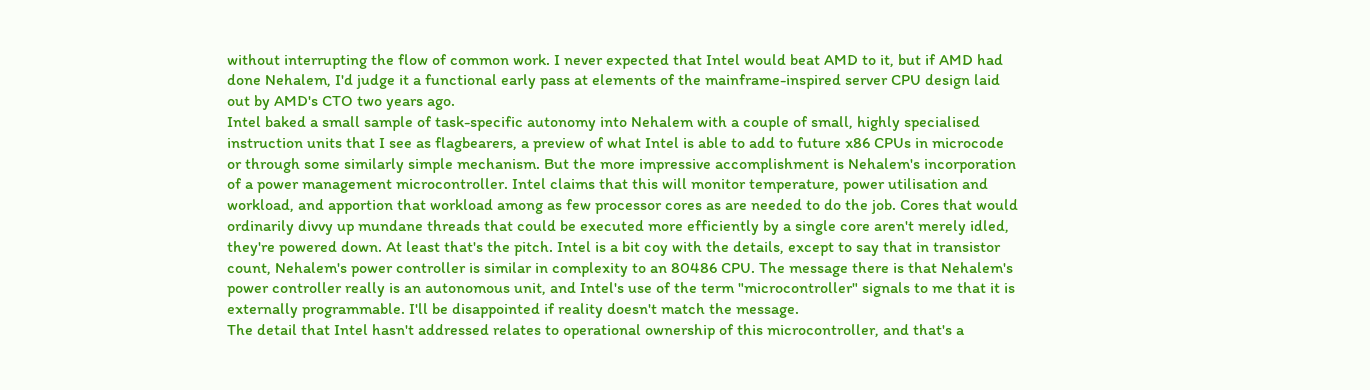without interrupting the flow of common work. I never expected that Intel would beat AMD to it, but if AMD had done Nehalem, I'd judge it a functional early pass at elements of the mainframe-inspired server CPU design laid out by AMD's CTO two years ago.
Intel baked a small sample of task-specific autonomy into Nehalem with a couple of small, highly specialised instruction units that I see as flagbearers, a preview of what Intel is able to add to future x86 CPUs in microcode or through some similarly simple mechanism. But the more impressive accomplishment is Nehalem's incorporation of a power management microcontroller. Intel claims that this will monitor temperature, power utilisation and workload, and apportion that workload among as few processor cores as are needed to do the job. Cores that would ordinarily divvy up mundane threads that could be executed more efficiently by a single core aren't merely idled, they're powered down. At least that's the pitch. Intel is a bit coy with the details, except to say that in transistor count, Nehalem's power controller is similar in complexity to an 80486 CPU. The message there is that Nehalem's power controller really is an autonomous unit, and Intel's use of the term "microcontroller" signals to me that it is externally programmable. I'll be disappointed if reality doesn't match the message.
The detail that Intel hasn't addressed relates to operational ownership of this microcontroller, and that's a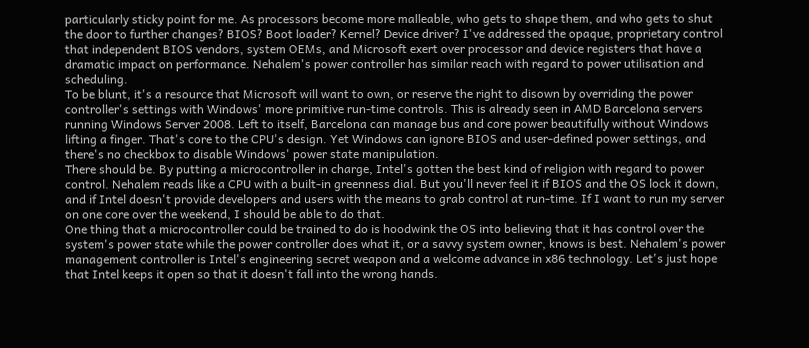particularly sticky point for me. As processors become more malleable, who gets to shape them, and who gets to shut the door to further changes? BIOS? Boot loader? Kernel? Device driver? I've addressed the opaque, proprietary control that independent BIOS vendors, system OEMs, and Microsoft exert over processor and device registers that have a dramatic impact on performance. Nehalem's power controller has similar reach with regard to power utilisation and scheduling.
To be blunt, it's a resource that Microsoft will want to own, or reserve the right to disown by overriding the power controller's settings with Windows' more primitive run-time controls. This is already seen in AMD Barcelona servers running Windows Server 2008. Left to itself, Barcelona can manage bus and core power beautifully without Windows lifting a finger. That's core to the CPU's design. Yet Windows can ignore BIOS and user-defined power settings, and there's no checkbox to disable Windows' power state manipulation.
There should be. By putting a microcontroller in charge, Intel's gotten the best kind of religion with regard to power control. Nehalem reads like a CPU with a built-in greenness dial. But you'll never feel it if BIOS and the OS lock it down, and if Intel doesn't provide developers and users with the means to grab control at run-time. If I want to run my server on one core over the weekend, I should be able to do that.
One thing that a microcontroller could be trained to do is hoodwink the OS into believing that it has control over the system's power state while the power controller does what it, or a savvy system owner, knows is best. Nehalem's power management controller is Intel's engineering secret weapon and a welcome advance in x86 technology. Let's just hope that Intel keeps it open so that it doesn't fall into the wrong hands.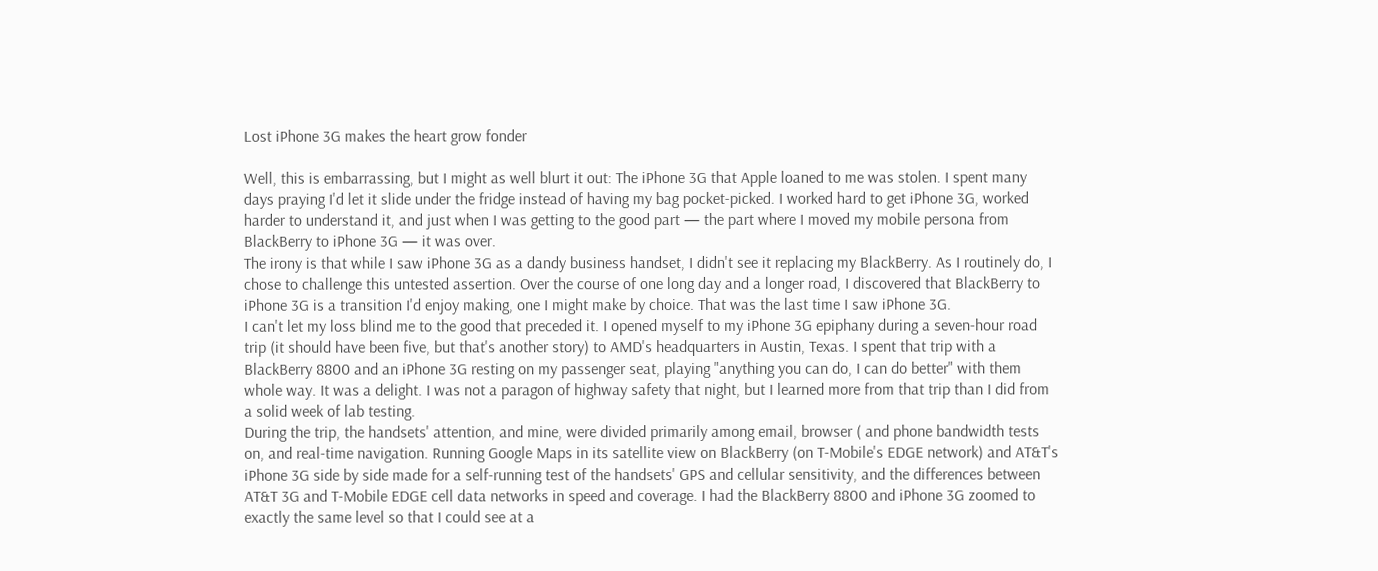Lost iPhone 3G makes the heart grow fonder

Well, this is embarrassing, but I might as well blurt it out: The iPhone 3G that Apple loaned to me was stolen. I spent many days praying I'd let it slide under the fridge instead of having my bag pocket-picked. I worked hard to get iPhone 3G, worked harder to understand it, and just when I was getting to the good part — the part where I moved my mobile persona from BlackBerry to iPhone 3G — it was over.
The irony is that while I saw iPhone 3G as a dandy business handset, I didn't see it replacing my BlackBerry. As I routinely do, I chose to challenge this untested assertion. Over the course of one long day and a longer road, I discovered that BlackBerry to iPhone 3G is a transition I'd enjoy making, one I might make by choice. That was the last time I saw iPhone 3G.
I can't let my loss blind me to the good that preceded it. I opened myself to my iPhone 3G epiphany during a seven-hour road trip (it should have been five, but that's another story) to AMD's headquarters in Austin, Texas. I spent that trip with a BlackBerry 8800 and an iPhone 3G resting on my passenger seat, playing "anything you can do, I can do better" with them whole way. It was a delight. I was not a paragon of highway safety that night, but I learned more from that trip than I did from a solid week of lab testing.
During the trip, the handsets' attention, and mine, were divided primarily among email, browser ( and phone bandwidth tests on, and real-time navigation. Running Google Maps in its satellite view on BlackBerry (on T-Mobile's EDGE network) and AT&T's iPhone 3G side by side made for a self-running test of the handsets' GPS and cellular sensitivity, and the differences between AT&T 3G and T-Mobile EDGE cell data networks in speed and coverage. I had the BlackBerry 8800 and iPhone 3G zoomed to exactly the same level so that I could see at a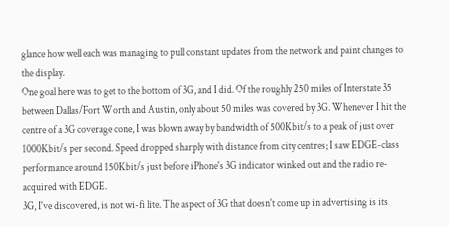glance how well each was managing to pull constant updates from the network and paint changes to the display.
One goal here was to get to the bottom of 3G, and I did. Of the roughly 250 miles of Interstate 35 between Dallas/Fort Worth and Austin, only about 50 miles was covered by 3G. Whenever I hit the centre of a 3G coverage cone, I was blown away by bandwidth of 500Kbit/s to a peak of just over 1000Kbit/s per second. Speed dropped sharply with distance from city centres; I saw EDGE-class performance around 150Kbit/s just before iPhone's 3G indicator winked out and the radio re-acquired with EDGE.
3G, I've discovered, is not wi-fi lite. The aspect of 3G that doesn't come up in advertising is its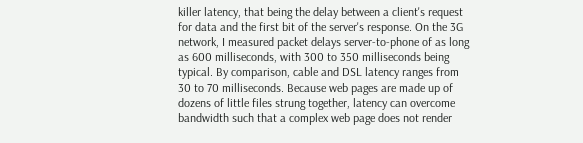killer latency, that being the delay between a client's request for data and the first bit of the server's response. On the 3G network, I measured packet delays server-to-phone of as long as 600 milliseconds, with 300 to 350 milliseconds being typical. By comparison, cable and DSL latency ranges from 30 to 70 milliseconds. Because web pages are made up of dozens of little files strung together, latency can overcome bandwidth such that a complex web page does not render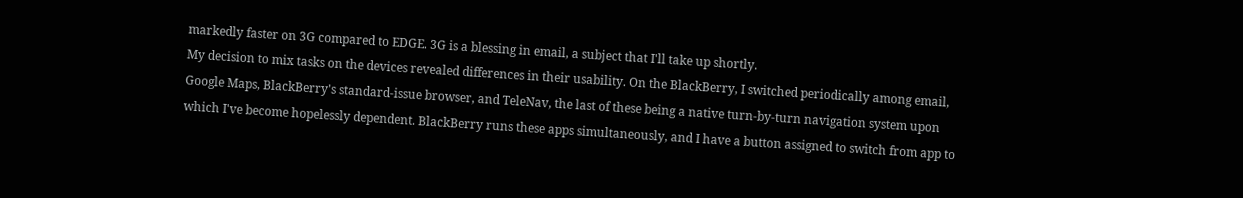markedly faster on 3G compared to EDGE. 3G is a blessing in email, a subject that I'll take up shortly.
My decision to mix tasks on the devices revealed differences in their usability. On the BlackBerry, I switched periodically among email, Google Maps, BlackBerry's standard-issue browser, and TeleNav, the last of these being a native turn-by-turn navigation system upon which I've become hopelessly dependent. BlackBerry runs these apps simultaneously, and I have a button assigned to switch from app to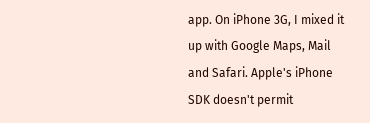app. On iPhone 3G, I mixed it up with Google Maps, Mail and Safari. Apple's iPhone SDK doesn't permit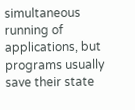simultaneous running of applications, but programs usually save their state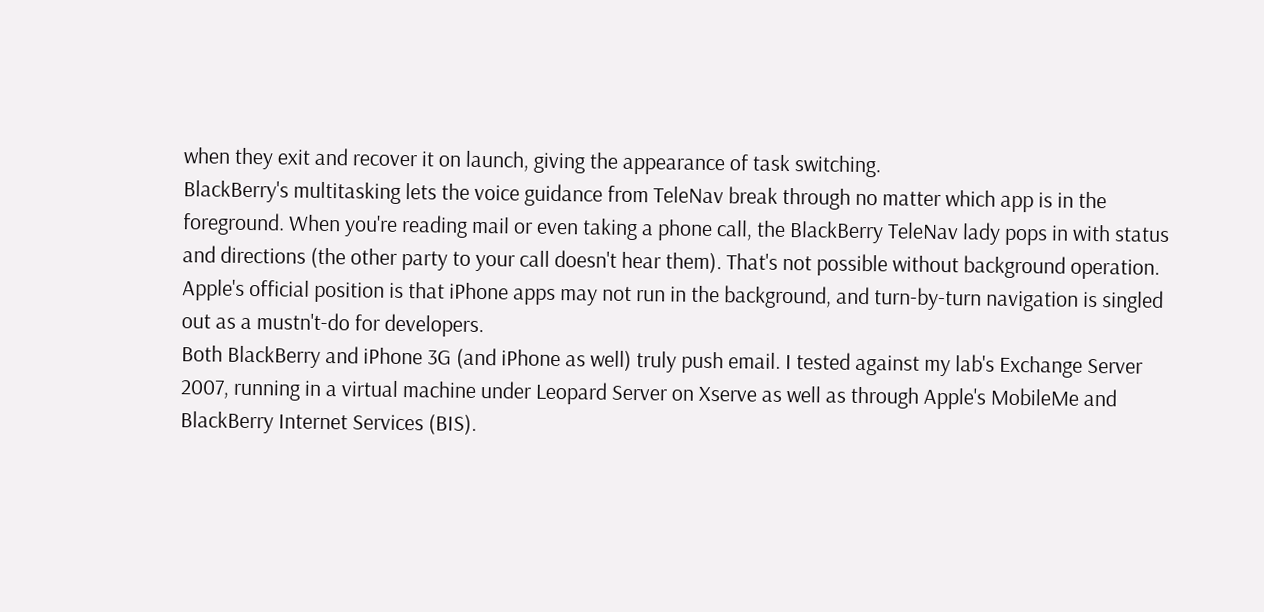when they exit and recover it on launch, giving the appearance of task switching.
BlackBerry's multitasking lets the voice guidance from TeleNav break through no matter which app is in the foreground. When you're reading mail or even taking a phone call, the BlackBerry TeleNav lady pops in with status and directions (the other party to your call doesn't hear them). That's not possible without background operation. Apple's official position is that iPhone apps may not run in the background, and turn-by-turn navigation is singled out as a mustn't-do for developers.
Both BlackBerry and iPhone 3G (and iPhone as well) truly push email. I tested against my lab's Exchange Server 2007, running in a virtual machine under Leopard Server on Xserve as well as through Apple's MobileMe and BlackBerry Internet Services (BIS).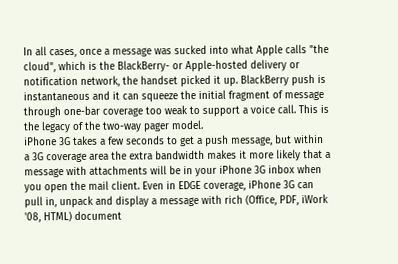In all cases, once a message was sucked into what Apple calls "the cloud", which is the BlackBerry- or Apple-hosted delivery or notification network, the handset picked it up. BlackBerry push is instantaneous and it can squeeze the initial fragment of message through one-bar coverage too weak to support a voice call. This is the legacy of the two-way pager model.
iPhone 3G takes a few seconds to get a push message, but within a 3G coverage area the extra bandwidth makes it more likely that a message with attachments will be in your iPhone 3G inbox when you open the mail client. Even in EDGE coverage, iPhone 3G can pull in, unpack and display a message with rich (Office, PDF, iWork '08, HTML) document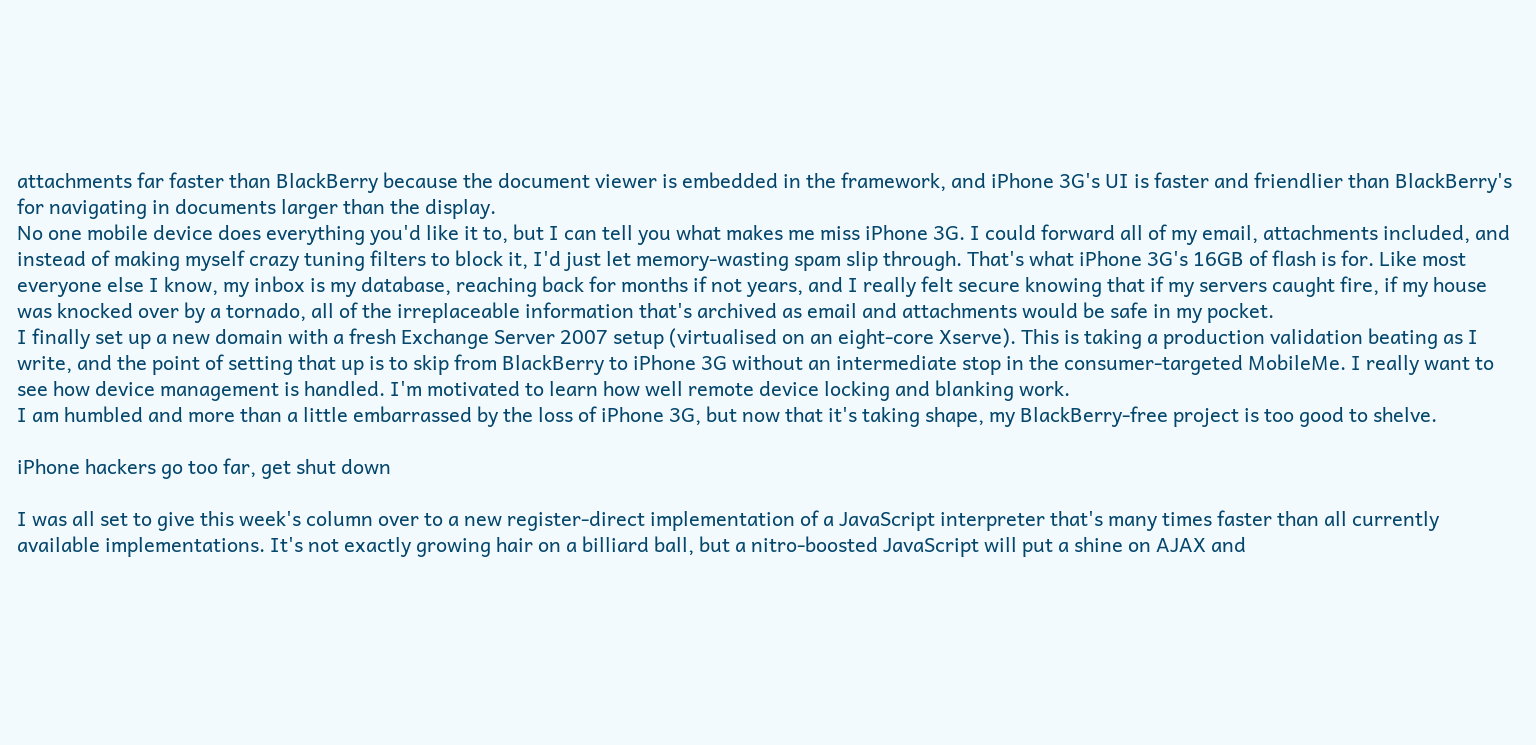attachments far faster than BlackBerry because the document viewer is embedded in the framework, and iPhone 3G's UI is faster and friendlier than BlackBerry's for navigating in documents larger than the display.
No one mobile device does everything you'd like it to, but I can tell you what makes me miss iPhone 3G. I could forward all of my email, attachments included, and instead of making myself crazy tuning filters to block it, I'd just let memory-wasting spam slip through. That's what iPhone 3G's 16GB of flash is for. Like most everyone else I know, my inbox is my database, reaching back for months if not years, and I really felt secure knowing that if my servers caught fire, if my house was knocked over by a tornado, all of the irreplaceable information that's archived as email and attachments would be safe in my pocket.
I finally set up a new domain with a fresh Exchange Server 2007 setup (virtualised on an eight-core Xserve). This is taking a production validation beating as I write, and the point of setting that up is to skip from BlackBerry to iPhone 3G without an intermediate stop in the consumer-targeted MobileMe. I really want to see how device management is handled. I'm motivated to learn how well remote device locking and blanking work.
I am humbled and more than a little embarrassed by the loss of iPhone 3G, but now that it's taking shape, my BlackBerry-free project is too good to shelve.

iPhone hackers go too far, get shut down

I was all set to give this week's column over to a new register-direct implementation of a JavaScript interpreter that's many times faster than all currently available implementations. It's not exactly growing hair on a billiard ball, but a nitro-boosted JavaScript will put a shine on AJAX and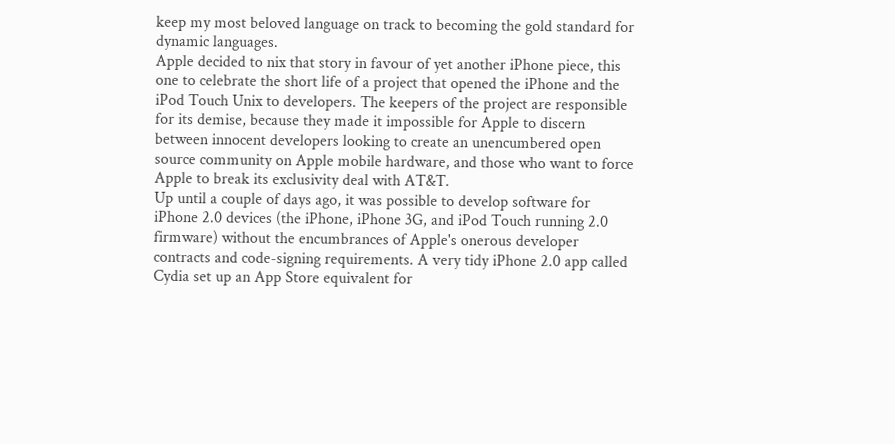keep my most beloved language on track to becoming the gold standard for dynamic languages.
Apple decided to nix that story in favour of yet another iPhone piece, this one to celebrate the short life of a project that opened the iPhone and the iPod Touch Unix to developers. The keepers of the project are responsible for its demise, because they made it impossible for Apple to discern between innocent developers looking to create an unencumbered open source community on Apple mobile hardware, and those who want to force Apple to break its exclusivity deal with AT&T.
Up until a couple of days ago, it was possible to develop software for iPhone 2.0 devices (the iPhone, iPhone 3G, and iPod Touch running 2.0 firmware) without the encumbrances of Apple's onerous developer contracts and code-signing requirements. A very tidy iPhone 2.0 app called Cydia set up an App Store equivalent for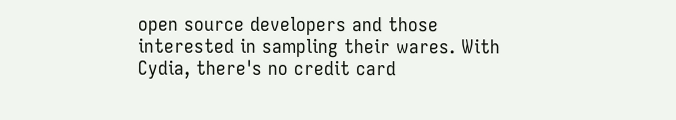open source developers and those interested in sampling their wares. With Cydia, there's no credit card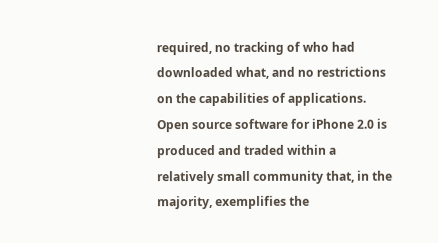required, no tracking of who had downloaded what, and no restrictions on the capabilities of applications.
Open source software for iPhone 2.0 is produced and traded within a relatively small community that, in the majority, exemplifies the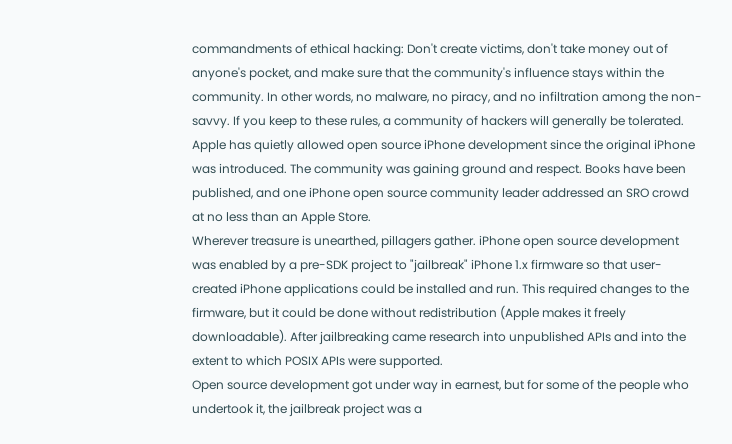commandments of ethical hacking: Don't create victims, don't take money out of anyone's pocket, and make sure that the community's influence stays within the community. In other words, no malware, no piracy, and no infiltration among the non-savvy. If you keep to these rules, a community of hackers will generally be tolerated. Apple has quietly allowed open source iPhone development since the original iPhone was introduced. The community was gaining ground and respect. Books have been published, and one iPhone open source community leader addressed an SRO crowd at no less than an Apple Store.
Wherever treasure is unearthed, pillagers gather. iPhone open source development was enabled by a pre-SDK project to "jailbreak" iPhone 1.x firmware so that user-created iPhone applications could be installed and run. This required changes to the firmware, but it could be done without redistribution (Apple makes it freely downloadable). After jailbreaking came research into unpublished APIs and into the extent to which POSIX APIs were supported.
Open source development got under way in earnest, but for some of the people who undertook it, the jailbreak project was a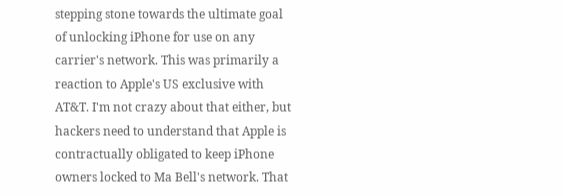stepping stone towards the ultimate goal of unlocking iPhone for use on any carrier's network. This was primarily a reaction to Apple's US exclusive with AT&T. I'm not crazy about that either, but hackers need to understand that Apple is contractually obligated to keep iPhone owners locked to Ma Bell's network. That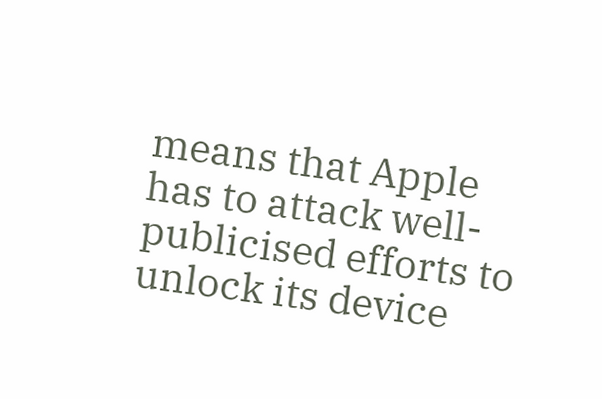means that Apple has to attack well-publicised efforts to unlock its device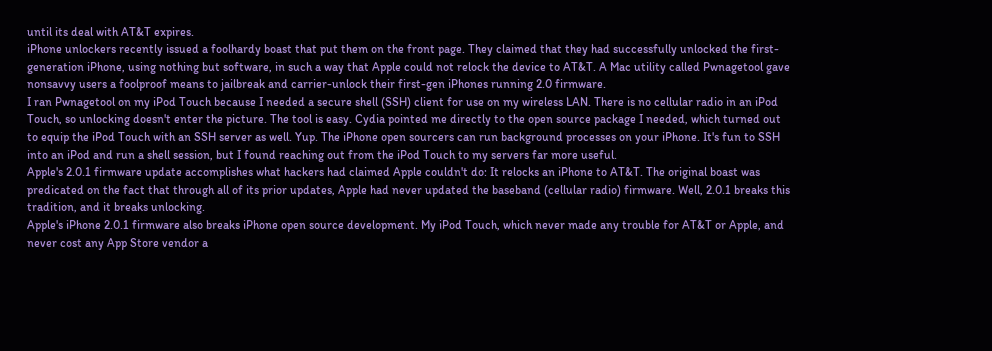until its deal with AT&T expires.
iPhone unlockers recently issued a foolhardy boast that put them on the front page. They claimed that they had successfully unlocked the first-generation iPhone, using nothing but software, in such a way that Apple could not relock the device to AT&T. A Mac utility called Pwnagetool gave nonsavvy users a foolproof means to jailbreak and carrier-unlock their first-gen iPhones running 2.0 firmware.
I ran Pwnagetool on my iPod Touch because I needed a secure shell (SSH) client for use on my wireless LAN. There is no cellular radio in an iPod Touch, so unlocking doesn't enter the picture. The tool is easy. Cydia pointed me directly to the open source package I needed, which turned out to equip the iPod Touch with an SSH server as well. Yup. The iPhone open sourcers can run background processes on your iPhone. It's fun to SSH into an iPod and run a shell session, but I found reaching out from the iPod Touch to my servers far more useful.
Apple's 2.0.1 firmware update accomplishes what hackers had claimed Apple couldn't do: It relocks an iPhone to AT&T. The original boast was predicated on the fact that through all of its prior updates, Apple had never updated the baseband (cellular radio) firmware. Well, 2.0.1 breaks this tradition, and it breaks unlocking.
Apple's iPhone 2.0.1 firmware also breaks iPhone open source development. My iPod Touch, which never made any trouble for AT&T or Apple, and never cost any App Store vendor a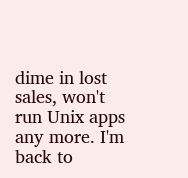dime in lost sales, won't run Unix apps any more. I'm back to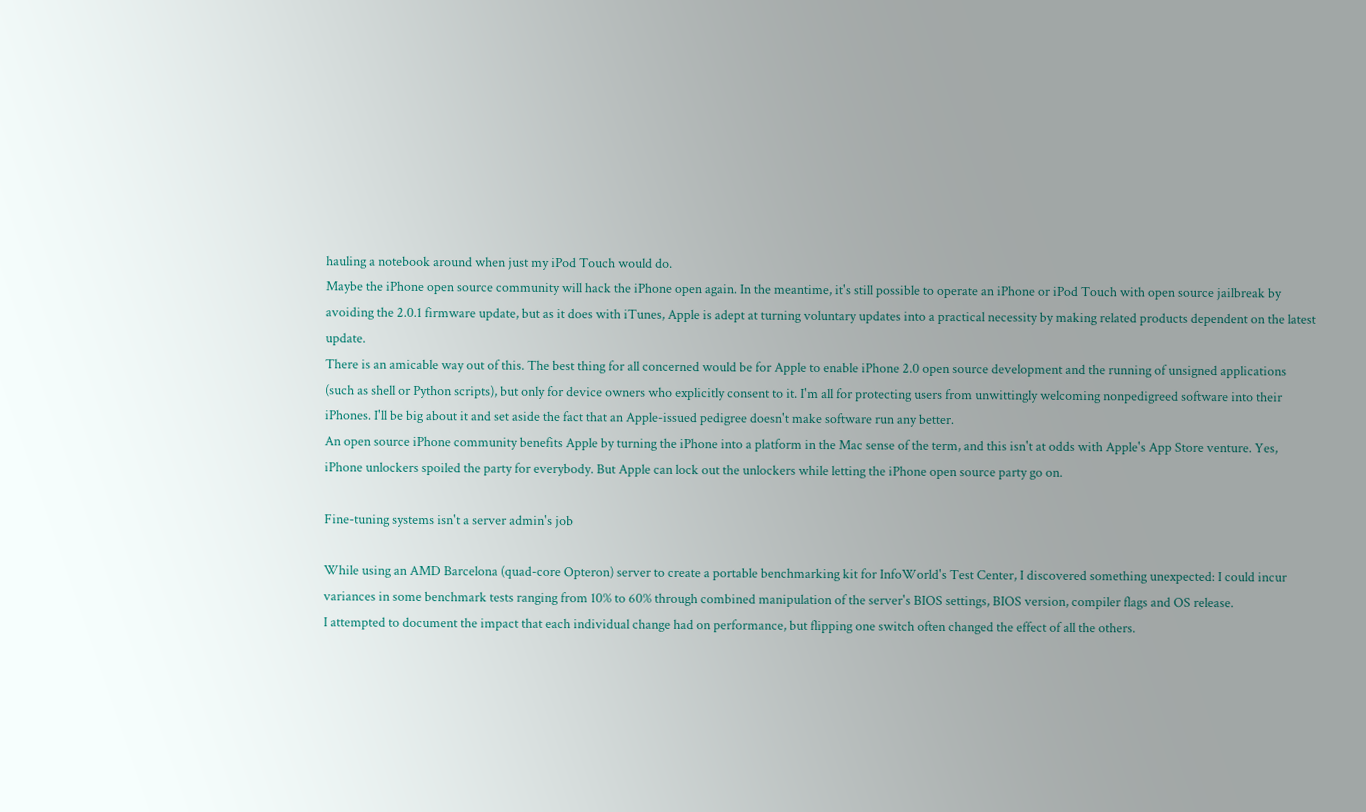hauling a notebook around when just my iPod Touch would do.
Maybe the iPhone open source community will hack the iPhone open again. In the meantime, it's still possible to operate an iPhone or iPod Touch with open source jailbreak by avoiding the 2.0.1 firmware update, but as it does with iTunes, Apple is adept at turning voluntary updates into a practical necessity by making related products dependent on the latest update.
There is an amicable way out of this. The best thing for all concerned would be for Apple to enable iPhone 2.0 open source development and the running of unsigned applications (such as shell or Python scripts), but only for device owners who explicitly consent to it. I'm all for protecting users from unwittingly welcoming nonpedigreed software into their iPhones. I'll be big about it and set aside the fact that an Apple-issued pedigree doesn't make software run any better.
An open source iPhone community benefits Apple by turning the iPhone into a platform in the Mac sense of the term, and this isn't at odds with Apple's App Store venture. Yes, iPhone unlockers spoiled the party for everybody. But Apple can lock out the unlockers while letting the iPhone open source party go on.

Fine-tuning systems isn't a server admin's job

While using an AMD Barcelona (quad-core Opteron) server to create a portable benchmarking kit for InfoWorld's Test Center, I discovered something unexpected: I could incur variances in some benchmark tests ranging from 10% to 60% through combined manipulation of the server's BIOS settings, BIOS version, compiler flags and OS release.
I attempted to document the impact that each individual change had on performance, but flipping one switch often changed the effect of all the others.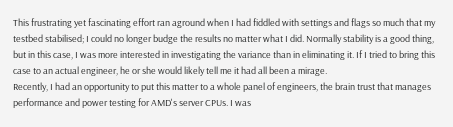This frustrating yet fascinating effort ran aground when I had fiddled with settings and flags so much that my testbed stabilised; I could no longer budge the results no matter what I did. Normally stability is a good thing, but in this case, I was more interested in investigating the variance than in eliminating it. If I tried to bring this case to an actual engineer, he or she would likely tell me it had all been a mirage.
Recently, I had an opportunity to put this matter to a whole panel of engineers, the brain trust that manages performance and power testing for AMD's server CPUs. I was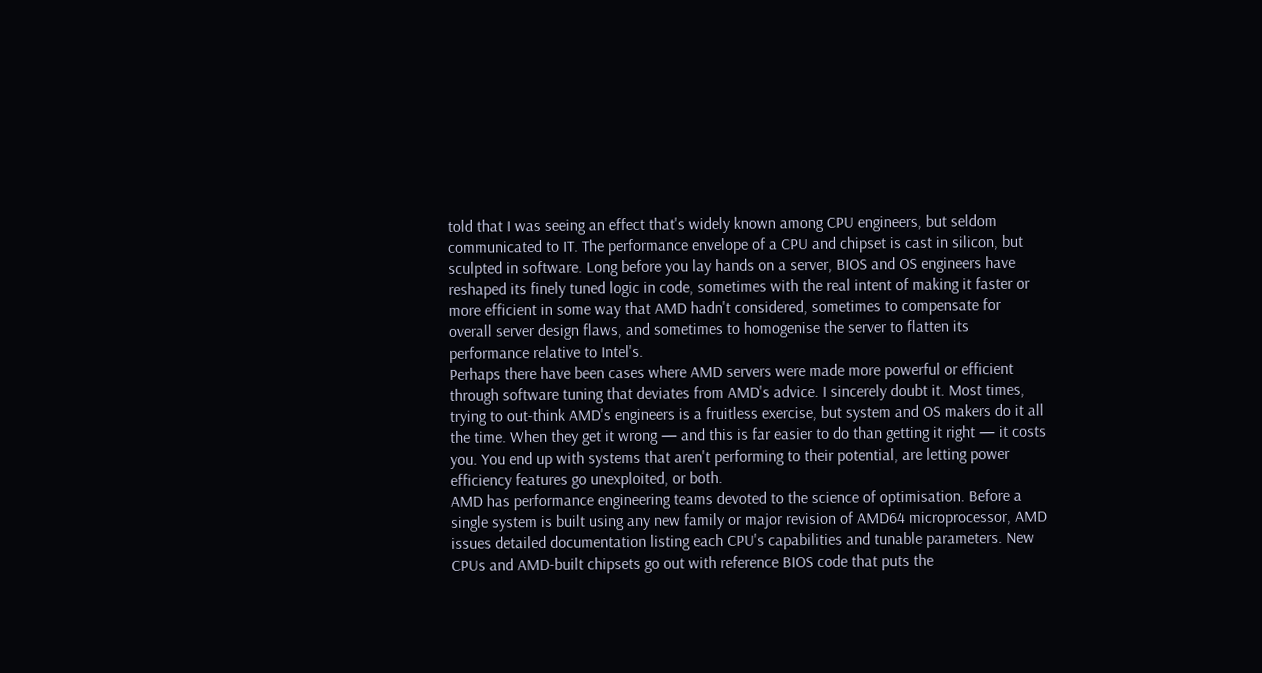told that I was seeing an effect that's widely known among CPU engineers, but seldom communicated to IT. The performance envelope of a CPU and chipset is cast in silicon, but sculpted in software. Long before you lay hands on a server, BIOS and OS engineers have reshaped its finely tuned logic in code, sometimes with the real intent of making it faster or more efficient in some way that AMD hadn't considered, sometimes to compensate for overall server design flaws, and sometimes to homogenise the server to flatten its performance relative to Intel's.
Perhaps there have been cases where AMD servers were made more powerful or efficient through software tuning that deviates from AMD's advice. I sincerely doubt it. Most times, trying to out-think AMD's engineers is a fruitless exercise, but system and OS makers do it all the time. When they get it wrong — and this is far easier to do than getting it right — it costs you. You end up with systems that aren't performing to their potential, are letting power efficiency features go unexploited, or both.
AMD has performance engineering teams devoted to the science of optimisation. Before a single system is built using any new family or major revision of AMD64 microprocessor, AMD issues detailed documentation listing each CPU's capabilities and tunable parameters. New CPUs and AMD-built chipsets go out with reference BIOS code that puts the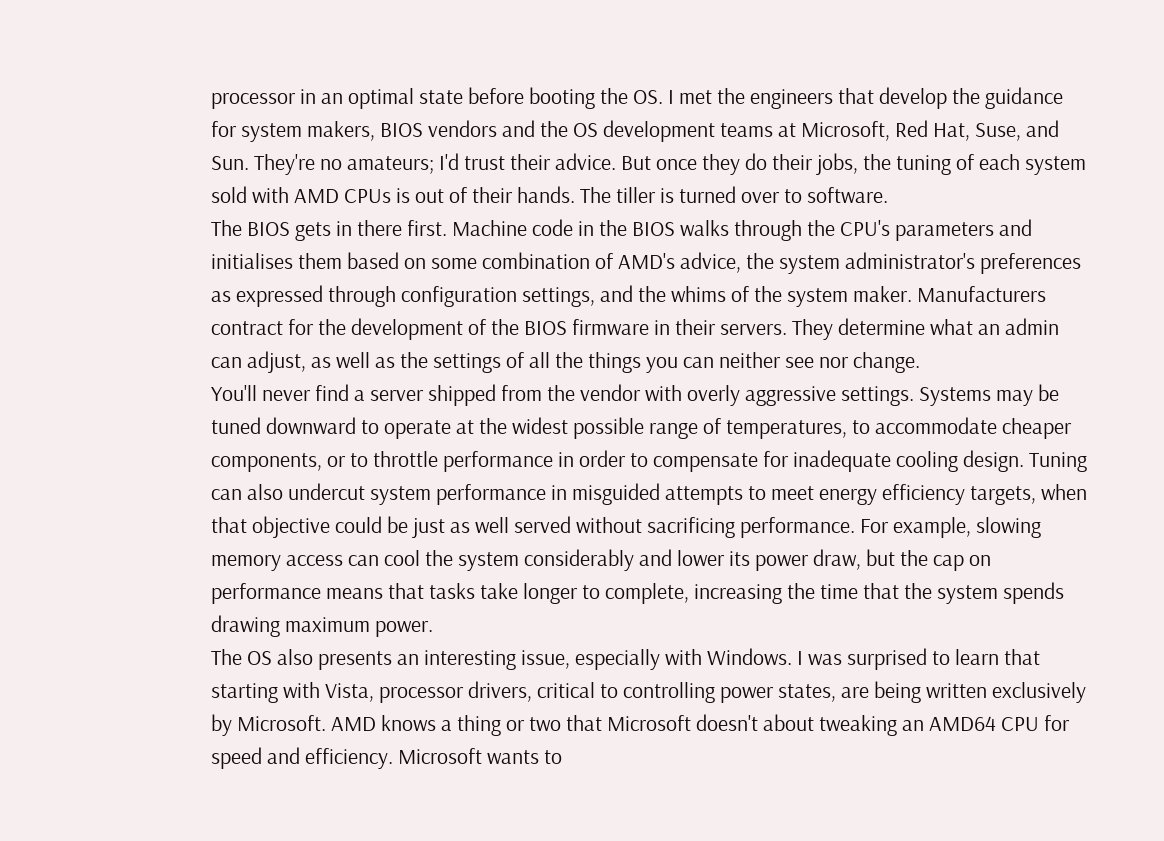processor in an optimal state before booting the OS. I met the engineers that develop the guidance for system makers, BIOS vendors and the OS development teams at Microsoft, Red Hat, Suse, and Sun. They're no amateurs; I'd trust their advice. But once they do their jobs, the tuning of each system sold with AMD CPUs is out of their hands. The tiller is turned over to software.
The BIOS gets in there first. Machine code in the BIOS walks through the CPU's parameters and initialises them based on some combination of AMD's advice, the system administrator's preferences as expressed through configuration settings, and the whims of the system maker. Manufacturers contract for the development of the BIOS firmware in their servers. They determine what an admin can adjust, as well as the settings of all the things you can neither see nor change.
You'll never find a server shipped from the vendor with overly aggressive settings. Systems may be tuned downward to operate at the widest possible range of temperatures, to accommodate cheaper components, or to throttle performance in order to compensate for inadequate cooling design. Tuning can also undercut system performance in misguided attempts to meet energy efficiency targets, when that objective could be just as well served without sacrificing performance. For example, slowing memory access can cool the system considerably and lower its power draw, but the cap on performance means that tasks take longer to complete, increasing the time that the system spends drawing maximum power.
The OS also presents an interesting issue, especially with Windows. I was surprised to learn that starting with Vista, processor drivers, critical to controlling power states, are being written exclusively by Microsoft. AMD knows a thing or two that Microsoft doesn't about tweaking an AMD64 CPU for speed and efficiency. Microsoft wants to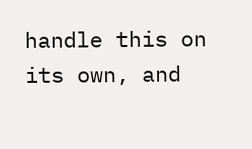handle this on its own, and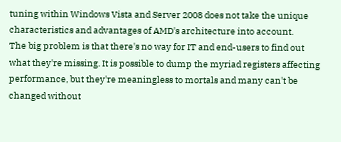tuning within Windows Vista and Server 2008 does not take the unique characteristics and advantages of AMD's architecture into account.
The big problem is that there's no way for IT and end-users to find out what they're missing. It is possible to dump the myriad registers affecting performance, but they're meaningless to mortals and many can't be changed without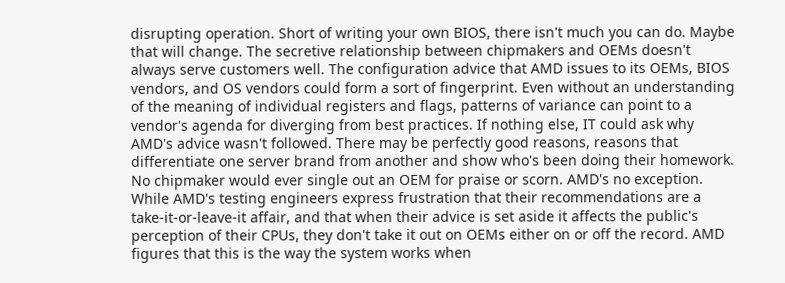disrupting operation. Short of writing your own BIOS, there isn't much you can do. Maybe that will change. The secretive relationship between chipmakers and OEMs doesn't always serve customers well. The configuration advice that AMD issues to its OEMs, BIOS vendors, and OS vendors could form a sort of fingerprint. Even without an understanding of the meaning of individual registers and flags, patterns of variance can point to a vendor's agenda for diverging from best practices. If nothing else, IT could ask why AMD's advice wasn't followed. There may be perfectly good reasons, reasons that differentiate one server brand from another and show who's been doing their homework.
No chipmaker would ever single out an OEM for praise or scorn. AMD's no exception. While AMD's testing engineers express frustration that their recommendations are a take-it-or-leave-it affair, and that when their advice is set aside it affects the public's perception of their CPUs, they don't take it out on OEMs either on or off the record. AMD figures that this is the way the system works when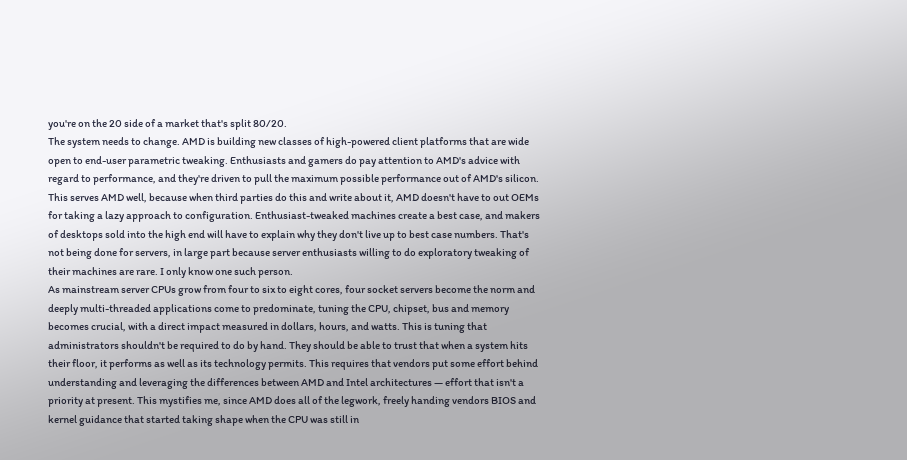you're on the 20 side of a market that's split 80/20.
The system needs to change. AMD is building new classes of high-powered client platforms that are wide open to end-user parametric tweaking. Enthusiasts and gamers do pay attention to AMD's advice with regard to performance, and they're driven to pull the maximum possible performance out of AMD's silicon. This serves AMD well, because when third parties do this and write about it, AMD doesn't have to out OEMs for taking a lazy approach to configuration. Enthusiast-tweaked machines create a best case, and makers of desktops sold into the high end will have to explain why they don't live up to best case numbers. That's not being done for servers, in large part because server enthusiasts willing to do exploratory tweaking of their machines are rare. I only know one such person.
As mainstream server CPUs grow from four to six to eight cores, four socket servers become the norm and deeply multi-threaded applications come to predominate, tuning the CPU, chipset, bus and memory becomes crucial, with a direct impact measured in dollars, hours, and watts. This is tuning that administrators shouldn't be required to do by hand. They should be able to trust that when a system hits their floor, it performs as well as its technology permits. This requires that vendors put some effort behind understanding and leveraging the differences between AMD and Intel architectures — effort that isn't a priority at present. This mystifies me, since AMD does all of the legwork, freely handing vendors BIOS and kernel guidance that started taking shape when the CPU was still in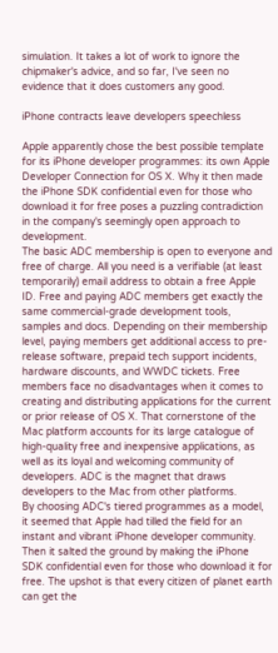simulation. It takes a lot of work to ignore the chipmaker's advice, and so far, I've seen no evidence that it does customers any good.

iPhone contracts leave developers speechless

Apple apparently chose the best possible template for its iPhone developer programmes: its own Apple Developer Connection for OS X. Why it then made the iPhone SDK confidential even for those who download it for free poses a puzzling contradiction in the company's seemingly open approach to development.
The basic ADC membership is open to everyone and free of charge. All you need is a verifiable (at least temporarily) email address to obtain a free Apple ID. Free and paying ADC members get exactly the same commercial-grade development tools, samples and docs. Depending on their membership level, paying members get additional access to pre-release software, prepaid tech support incidents, hardware discounts, and WWDC tickets. Free members face no disadvantages when it comes to creating and distributing applications for the current or prior release of OS X. That cornerstone of the Mac platform accounts for its large catalogue of high-quality free and inexpensive applications, as well as its loyal and welcoming community of developers. ADC is the magnet that draws developers to the Mac from other platforms.
By choosing ADC's tiered programmes as a model, it seemed that Apple had tilled the field for an instant and vibrant iPhone developer community. Then it salted the ground by making the iPhone SDK confidential even for those who download it for free. The upshot is that every citizen of planet earth can get the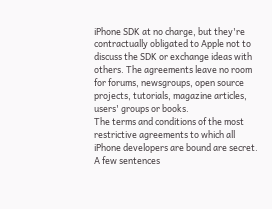iPhone SDK at no charge, but they're contractually obligated to Apple not to discuss the SDK or exchange ideas with others. The agreements leave no room for forums, newsgroups, open source projects, tutorials, magazine articles, users' groups or books.
The terms and conditions of the most restrictive agreements to which all iPhone developers are bound are secret. A few sentences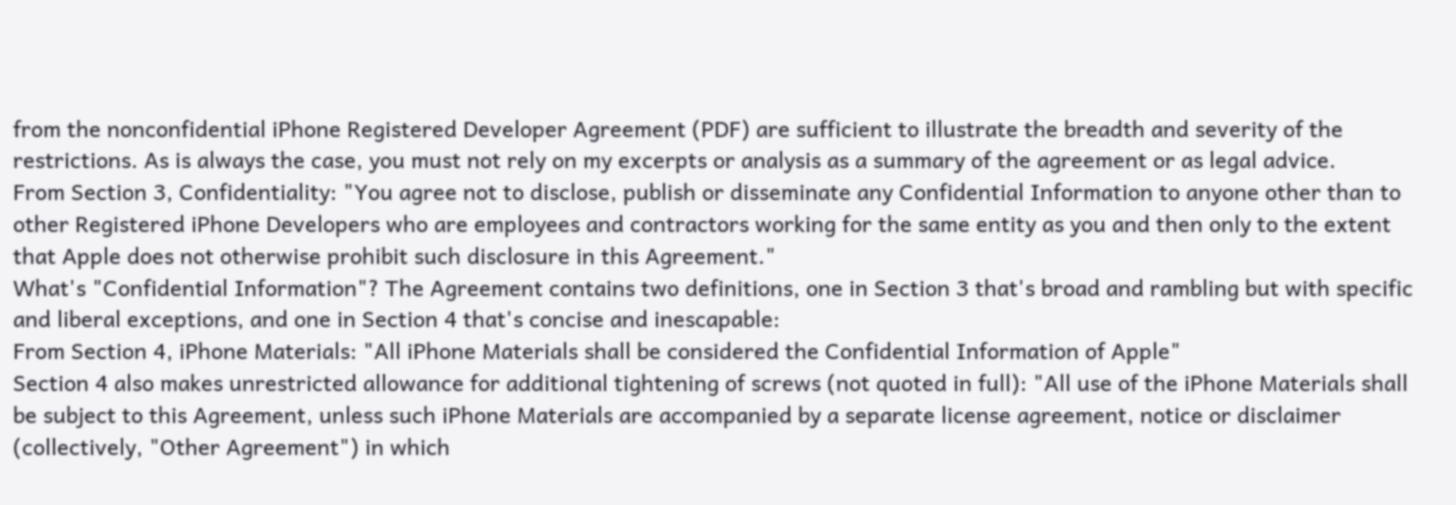from the nonconfidential iPhone Registered Developer Agreement (PDF) are sufficient to illustrate the breadth and severity of the restrictions. As is always the case, you must not rely on my excerpts or analysis as a summary of the agreement or as legal advice.
From Section 3, Confidentiality: "You agree not to disclose, publish or disseminate any Confidential Information to anyone other than to other Registered iPhone Developers who are employees and contractors working for the same entity as you and then only to the extent that Apple does not otherwise prohibit such disclosure in this Agreement."
What's "Confidential Information"? The Agreement contains two definitions, one in Section 3 that's broad and rambling but with specific and liberal exceptions, and one in Section 4 that's concise and inescapable:
From Section 4, iPhone Materials: "All iPhone Materials shall be considered the Confidential Information of Apple"
Section 4 also makes unrestricted allowance for additional tightening of screws (not quoted in full): "All use of the iPhone Materials shall be subject to this Agreement, unless such iPhone Materials are accompanied by a separate license agreement, notice or disclaimer (collectively, "Other Agreement") in which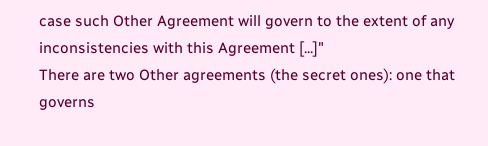case such Other Agreement will govern to the extent of any inconsistencies with this Agreement [...]"
There are two Other agreements (the secret ones): one that governs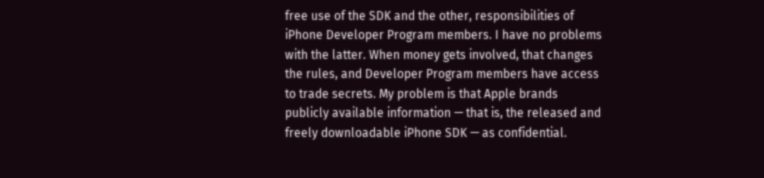free use of the SDK and the other, responsibilities of iPhone Developer Program members. I have no problems with the latter. When money gets involved, that changes the rules, and Developer Program members have access to trade secrets. My problem is that Apple brands publicly available information — that is, the released and freely downloadable iPhone SDK — as confidential.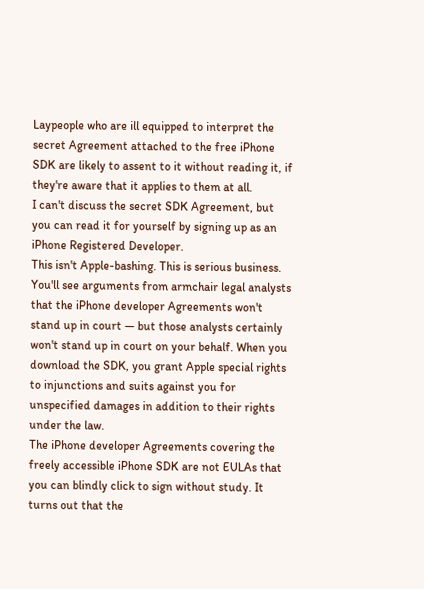Laypeople who are ill equipped to interpret the secret Agreement attached to the free iPhone SDK are likely to assent to it without reading it, if they're aware that it applies to them at all.
I can't discuss the secret SDK Agreement, but you can read it for yourself by signing up as an iPhone Registered Developer.
This isn't Apple-bashing. This is serious business. You'll see arguments from armchair legal analysts that the iPhone developer Agreements won't stand up in court — but those analysts certainly won't stand up in court on your behalf. When you download the SDK, you grant Apple special rights to injunctions and suits against you for unspecified damages in addition to their rights under the law.
The iPhone developer Agreements covering the freely accessible iPhone SDK are not EULAs that you can blindly click to sign without study. It turns out that the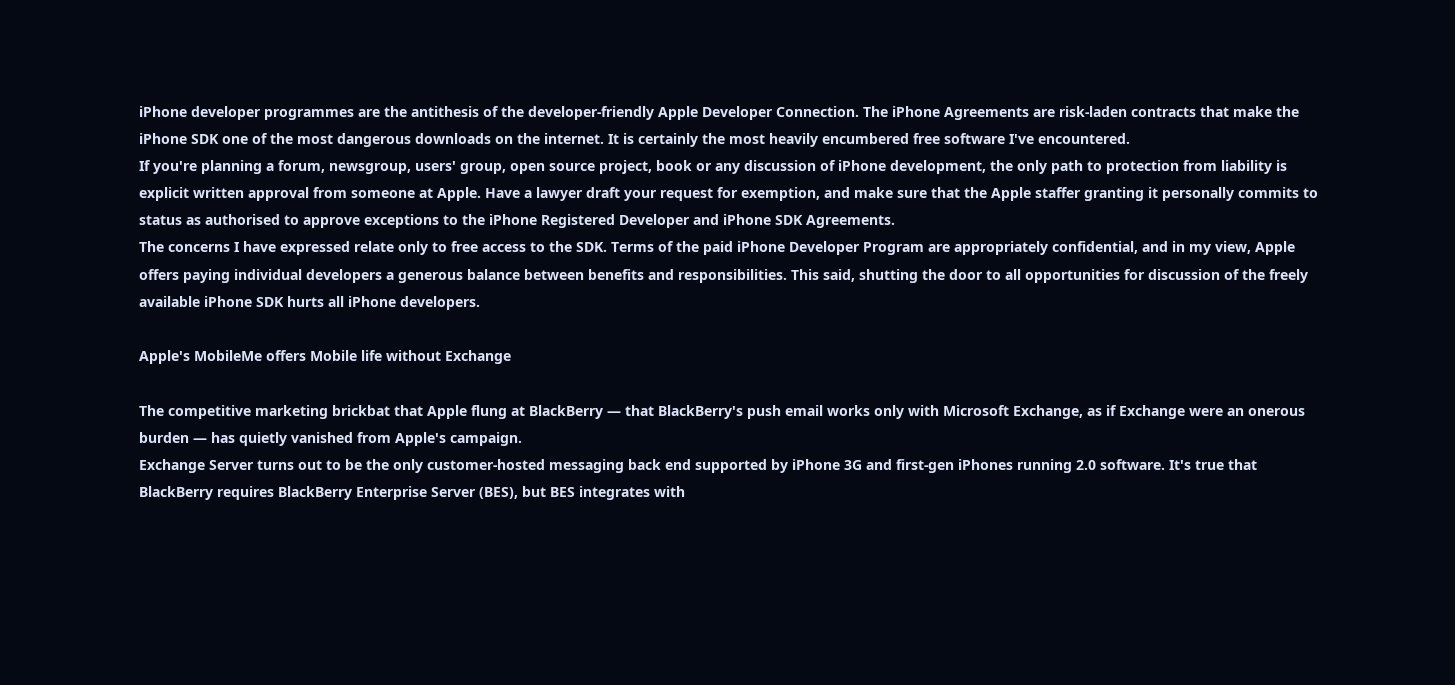iPhone developer programmes are the antithesis of the developer-friendly Apple Developer Connection. The iPhone Agreements are risk-laden contracts that make the iPhone SDK one of the most dangerous downloads on the internet. It is certainly the most heavily encumbered free software I've encountered.
If you're planning a forum, newsgroup, users' group, open source project, book or any discussion of iPhone development, the only path to protection from liability is explicit written approval from someone at Apple. Have a lawyer draft your request for exemption, and make sure that the Apple staffer granting it personally commits to status as authorised to approve exceptions to the iPhone Registered Developer and iPhone SDK Agreements.
The concerns I have expressed relate only to free access to the SDK. Terms of the paid iPhone Developer Program are appropriately confidential, and in my view, Apple offers paying individual developers a generous balance between benefits and responsibilities. This said, shutting the door to all opportunities for discussion of the freely available iPhone SDK hurts all iPhone developers.

Apple's MobileMe offers Mobile life without Exchange

The competitive marketing brickbat that Apple flung at BlackBerry — that BlackBerry's push email works only with Microsoft Exchange, as if Exchange were an onerous burden — has quietly vanished from Apple's campaign.
Exchange Server turns out to be the only customer-hosted messaging back end supported by iPhone 3G and first-gen iPhones running 2.0 software. It's true that BlackBerry requires BlackBerry Enterprise Server (BES), but BES integrates with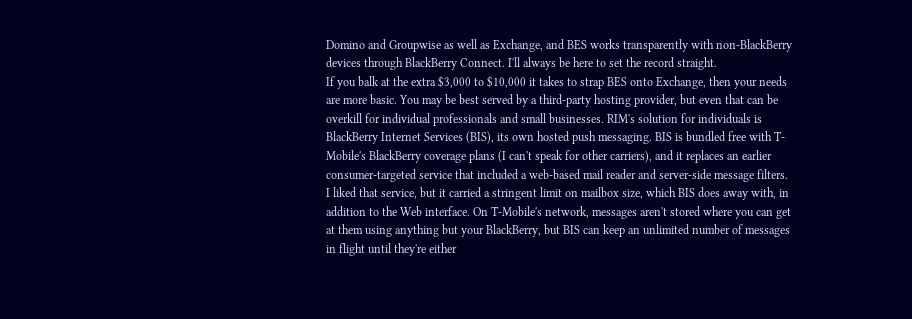Domino and Groupwise as well as Exchange, and BES works transparently with non-BlackBerry devices through BlackBerry Connect. I'll always be here to set the record straight.
If you balk at the extra $3,000 to $10,000 it takes to strap BES onto Exchange, then your needs are more basic. You may be best served by a third-party hosting provider, but even that can be overkill for individual professionals and small businesses. RIM's solution for individuals is BlackBerry Internet Services (BIS), its own hosted push messaging. BIS is bundled free with T-Mobile's BlackBerry coverage plans (I can't speak for other carriers), and it replaces an earlier consumer-targeted service that included a web-based mail reader and server-side message filters.
I liked that service, but it carried a stringent limit on mailbox size, which BIS does away with, in addition to the Web interface. On T-Mobile's network, messages aren't stored where you can get at them using anything but your BlackBerry, but BIS can keep an unlimited number of messages in flight until they're either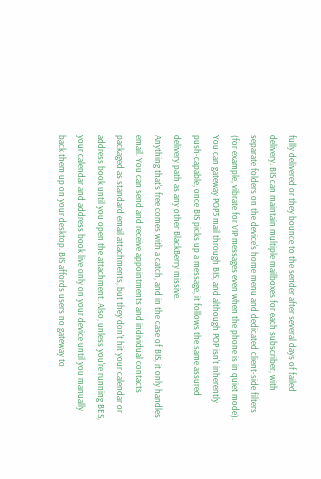fully delivered or they bounce to the sender after several days of failed delivery. BIS can maintain multiple mailboxes for each subscriber, with separate folders on the device's home menu and dedicated client-side filters (for example, vibrate for VIP messages even when the phone is in quiet mode). You can gateway POP3 mail through BIS, and although POP isn't inherently push-capable, once BIS picks up a message, it follows the same assured delivery path as any other BlackBerry missive.
Anything that's free comes with a catch, and in the case of BIS, it only handles email. You can send and receive appointments and individual contacts packaged as standard email attachments, but they don't hit your calendar or address book until you open the attachment. Also, unless you're running BES, your calendar and address book live only on your device until you manually back them up on your desktop. BIS affords users no gateway to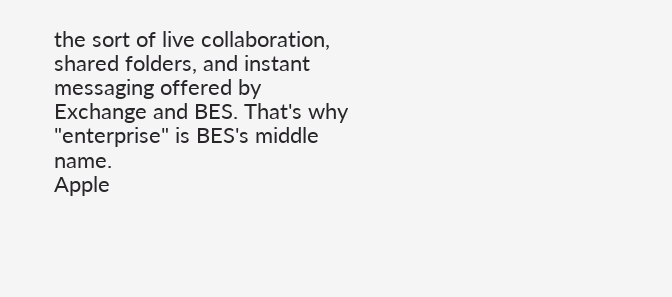the sort of live collaboration, shared folders, and instant messaging offered by Exchange and BES. That's why "enterprise" is BES's middle name.
Apple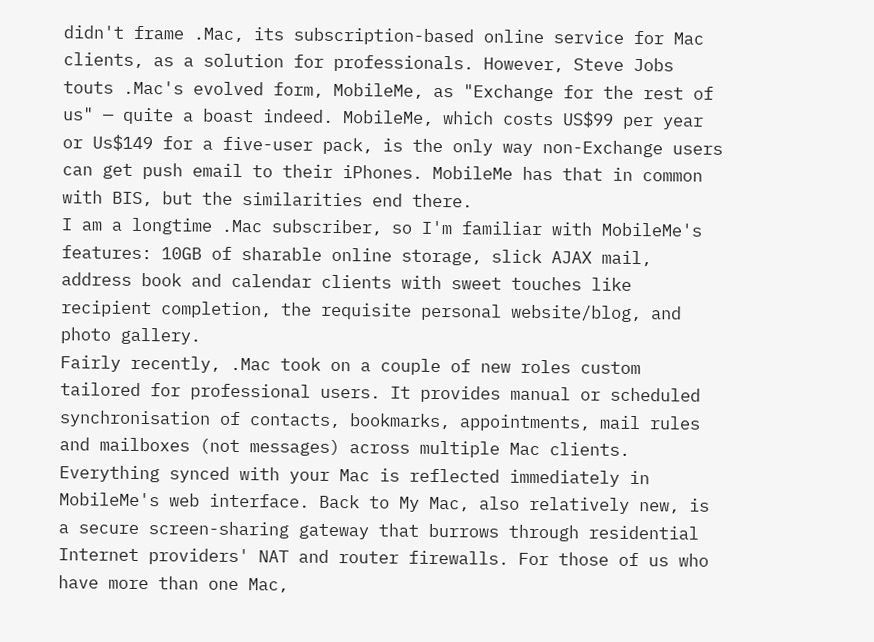didn't frame .Mac, its subscription-based online service for Mac clients, as a solution for professionals. However, Steve Jobs touts .Mac's evolved form, MobileMe, as "Exchange for the rest of us" — quite a boast indeed. MobileMe, which costs US$99 per year or Us$149 for a five-user pack, is the only way non-Exchange users can get push email to their iPhones. MobileMe has that in common with BIS, but the similarities end there.
I am a longtime .Mac subscriber, so I'm familiar with MobileMe's features: 10GB of sharable online storage, slick AJAX mail, address book and calendar clients with sweet touches like recipient completion, the requisite personal website/blog, and photo gallery.
Fairly recently, .Mac took on a couple of new roles custom tailored for professional users. It provides manual or scheduled synchronisation of contacts, bookmarks, appointments, mail rules and mailboxes (not messages) across multiple Mac clients. Everything synced with your Mac is reflected immediately in MobileMe's web interface. Back to My Mac, also relatively new, is a secure screen-sharing gateway that burrows through residential Internet providers' NAT and router firewalls. For those of us who have more than one Mac,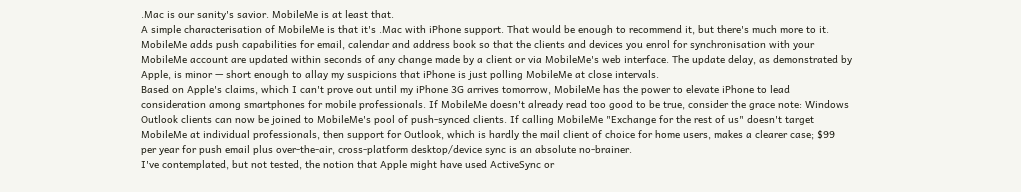.Mac is our sanity's savior. MobileMe is at least that.
A simple characterisation of MobileMe is that it's .Mac with iPhone support. That would be enough to recommend it, but there's much more to it. MobileMe adds push capabilities for email, calendar and address book so that the clients and devices you enrol for synchronisation with your MobileMe account are updated within seconds of any change made by a client or via MobileMe's web interface. The update delay, as demonstrated by Apple, is minor — short enough to allay my suspicions that iPhone is just polling MobileMe at close intervals.
Based on Apple's claims, which I can't prove out until my iPhone 3G arrives tomorrow, MobileMe has the power to elevate iPhone to lead consideration among smartphones for mobile professionals. If MobileMe doesn't already read too good to be true, consider the grace note: Windows Outlook clients can now be joined to MobileMe's pool of push-synced clients. If calling MobileMe "Exchange for the rest of us" doesn't target MobileMe at individual professionals, then support for Outlook, which is hardly the mail client of choice for home users, makes a clearer case; $99 per year for push email plus over-the-air, cross-platform desktop/device sync is an absolute no-brainer.
I've contemplated, but not tested, the notion that Apple might have used ActiveSync or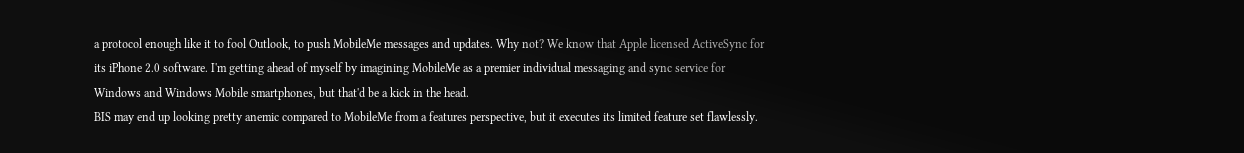a protocol enough like it to fool Outlook, to push MobileMe messages and updates. Why not? We know that Apple licensed ActiveSync for its iPhone 2.0 software. I'm getting ahead of myself by imagining MobileMe as a premier individual messaging and sync service for Windows and Windows Mobile smartphones, but that'd be a kick in the head.
BIS may end up looking pretty anemic compared to MobileMe from a features perspective, but it executes its limited feature set flawlessly.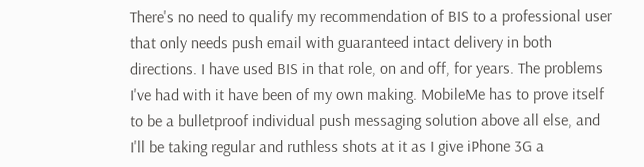There's no need to qualify my recommendation of BIS to a professional user that only needs push email with guaranteed intact delivery in both directions. I have used BIS in that role, on and off, for years. The problems I've had with it have been of my own making. MobileMe has to prove itself to be a bulletproof individual push messaging solution above all else, and I'll be taking regular and ruthless shots at it as I give iPhone 3G a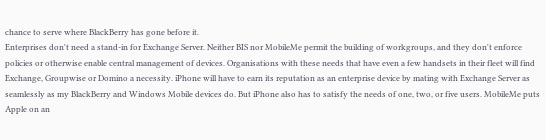chance to serve where BlackBerry has gone before it.
Enterprises don't need a stand-in for Exchange Server. Neither BIS nor MobileMe permit the building of workgroups, and they don't enforce policies or otherwise enable central management of devices. Organisations with these needs that have even a few handsets in their fleet will find Exchange, Groupwise or Domino a necessity. iPhone will have to earn its reputation as an enterprise device by mating with Exchange Server as seamlessly as my BlackBerry and Windows Mobile devices do. But iPhone also has to satisfy the needs of one, two, or five users. MobileMe puts Apple on an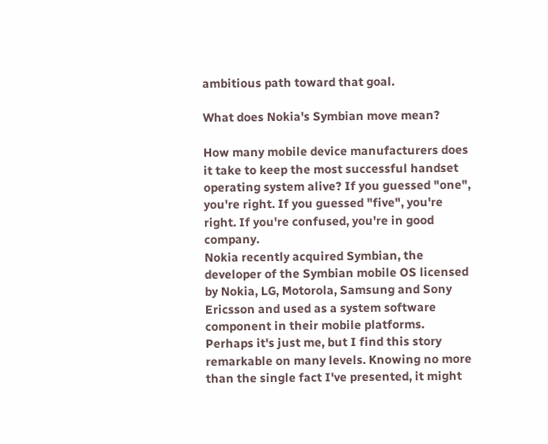ambitious path toward that goal.

What does Nokia's Symbian move mean?

How many mobile device manufacturers does it take to keep the most successful handset operating system alive? If you guessed "one", you're right. If you guessed "five", you're right. If you're confused, you're in good company.
Nokia recently acquired Symbian, the developer of the Symbian mobile OS licensed by Nokia, LG, Motorola, Samsung and Sony Ericsson and used as a system software component in their mobile platforms. Perhaps it's just me, but I find this story remarkable on many levels. Knowing no more than the single fact I've presented, it might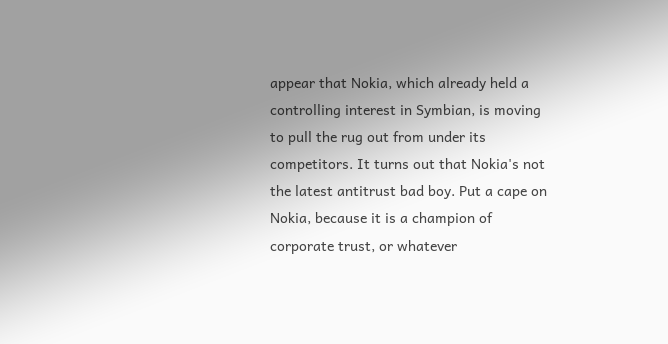appear that Nokia, which already held a controlling interest in Symbian, is moving to pull the rug out from under its competitors. It turns out that Nokia's not the latest antitrust bad boy. Put a cape on Nokia, because it is a champion of corporate trust, or whatever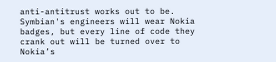anti-antitrust works out to be. Symbian's engineers will wear Nokia badges, but every line of code they crank out will be turned over to Nokia’s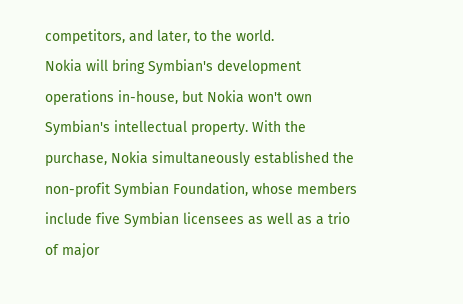competitors, and later, to the world.
Nokia will bring Symbian's development operations in-house, but Nokia won't own Symbian's intellectual property. With the purchase, Nokia simultaneously established the non-profit Symbian Foundation, whose members include five Symbian licensees as well as a trio of major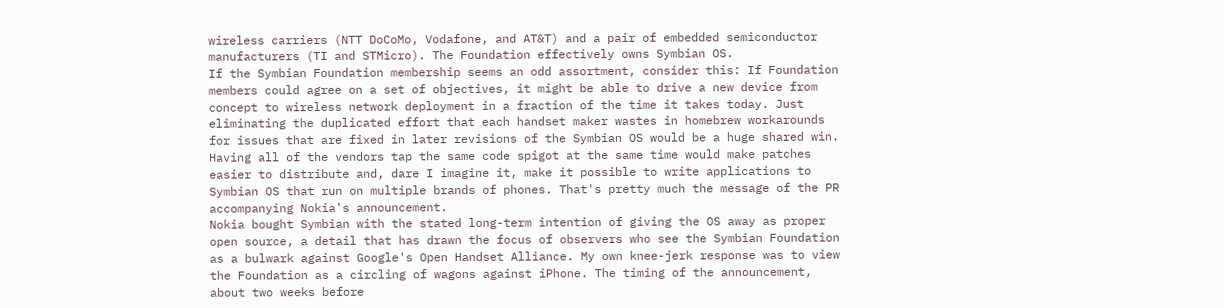wireless carriers (NTT DoCoMo, Vodafone, and AT&T) and a pair of embedded semiconductor manufacturers (TI and STMicro). The Foundation effectively owns Symbian OS.
If the Symbian Foundation membership seems an odd assortment, consider this: If Foundation members could agree on a set of objectives, it might be able to drive a new device from concept to wireless network deployment in a fraction of the time it takes today. Just eliminating the duplicated effort that each handset maker wastes in homebrew workarounds for issues that are fixed in later revisions of the Symbian OS would be a huge shared win. Having all of the vendors tap the same code spigot at the same time would make patches easier to distribute and, dare I imagine it, make it possible to write applications to Symbian OS that run on multiple brands of phones. That's pretty much the message of the PR accompanying Nokia's announcement.
Nokia bought Symbian with the stated long-term intention of giving the OS away as proper open source, a detail that has drawn the focus of observers who see the Symbian Foundation as a bulwark against Google's Open Handset Alliance. My own knee-jerk response was to view the Foundation as a circling of wagons against iPhone. The timing of the announcement, about two weeks before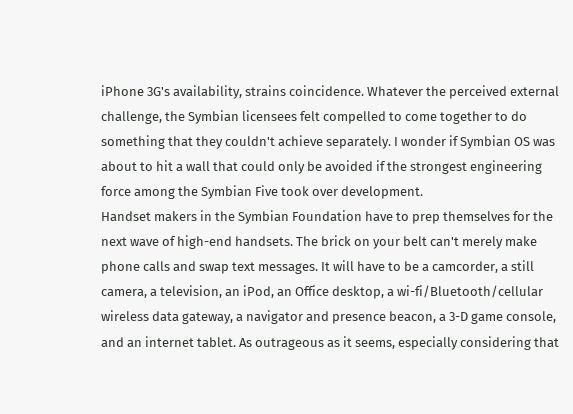iPhone 3G's availability, strains coincidence. Whatever the perceived external challenge, the Symbian licensees felt compelled to come together to do something that they couldn't achieve separately. I wonder if Symbian OS was about to hit a wall that could only be avoided if the strongest engineering force among the Symbian Five took over development.
Handset makers in the Symbian Foundation have to prep themselves for the next wave of high-end handsets. The brick on your belt can't merely make phone calls and swap text messages. It will have to be a camcorder, a still camera, a television, an iPod, an Office desktop, a wi-fi/Bluetooth/cellular wireless data gateway, a navigator and presence beacon, a 3-D game console, and an internet tablet. As outrageous as it seems, especially considering that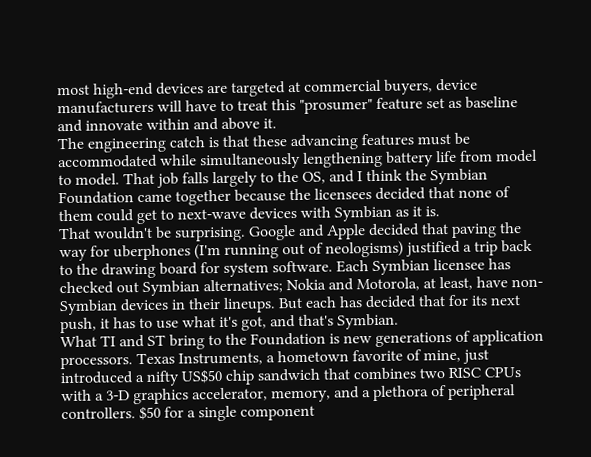most high-end devices are targeted at commercial buyers, device manufacturers will have to treat this "prosumer" feature set as baseline and innovate within and above it.
The engineering catch is that these advancing features must be accommodated while simultaneously lengthening battery life from model to model. That job falls largely to the OS, and I think the Symbian Foundation came together because the licensees decided that none of them could get to next-wave devices with Symbian as it is.
That wouldn't be surprising. Google and Apple decided that paving the way for uberphones (I'm running out of neologisms) justified a trip back to the drawing board for system software. Each Symbian licensee has checked out Symbian alternatives; Nokia and Motorola, at least, have non-Symbian devices in their lineups. But each has decided that for its next push, it has to use what it's got, and that's Symbian.
What TI and ST bring to the Foundation is new generations of application processors. Texas Instruments, a hometown favorite of mine, just introduced a nifty US$50 chip sandwich that combines two RISC CPUs with a 3-D graphics accelerator, memory, and a plethora of peripheral controllers. $50 for a single component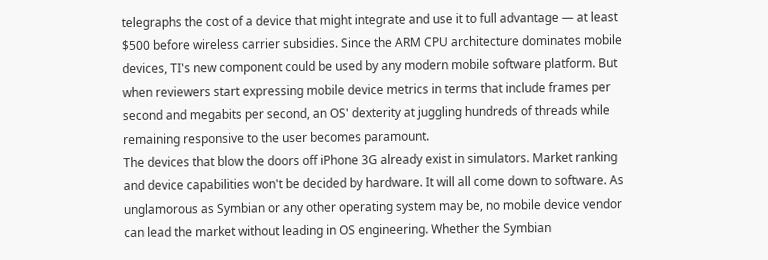telegraphs the cost of a device that might integrate and use it to full advantage — at least $500 before wireless carrier subsidies. Since the ARM CPU architecture dominates mobile devices, TI's new component could be used by any modern mobile software platform. But when reviewers start expressing mobile device metrics in terms that include frames per second and megabits per second, an OS' dexterity at juggling hundreds of threads while remaining responsive to the user becomes paramount.
The devices that blow the doors off iPhone 3G already exist in simulators. Market ranking and device capabilities won't be decided by hardware. It will all come down to software. As unglamorous as Symbian or any other operating system may be, no mobile device vendor can lead the market without leading in OS engineering. Whether the Symbian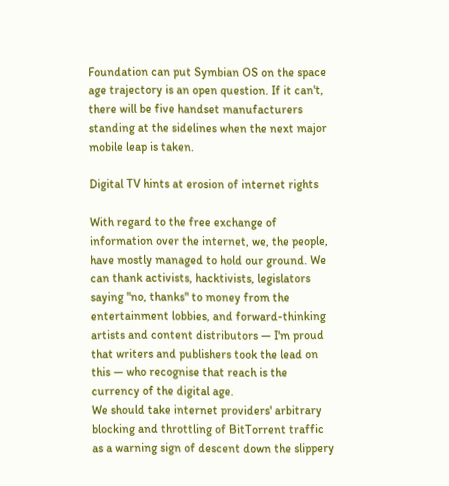Foundation can put Symbian OS on the space age trajectory is an open question. If it can't, there will be five handset manufacturers standing at the sidelines when the next major mobile leap is taken.

Digital TV hints at erosion of internet rights

With regard to the free exchange of information over the internet, we, the people, have mostly managed to hold our ground. We can thank activists, hacktivists, legislators saying "no, thanks" to money from the entertainment lobbies, and forward-thinking artists and content distributors — I'm proud that writers and publishers took the lead on this — who recognise that reach is the currency of the digital age.
We should take internet providers' arbitrary blocking and throttling of BitTorrent traffic as a warning sign of descent down the slippery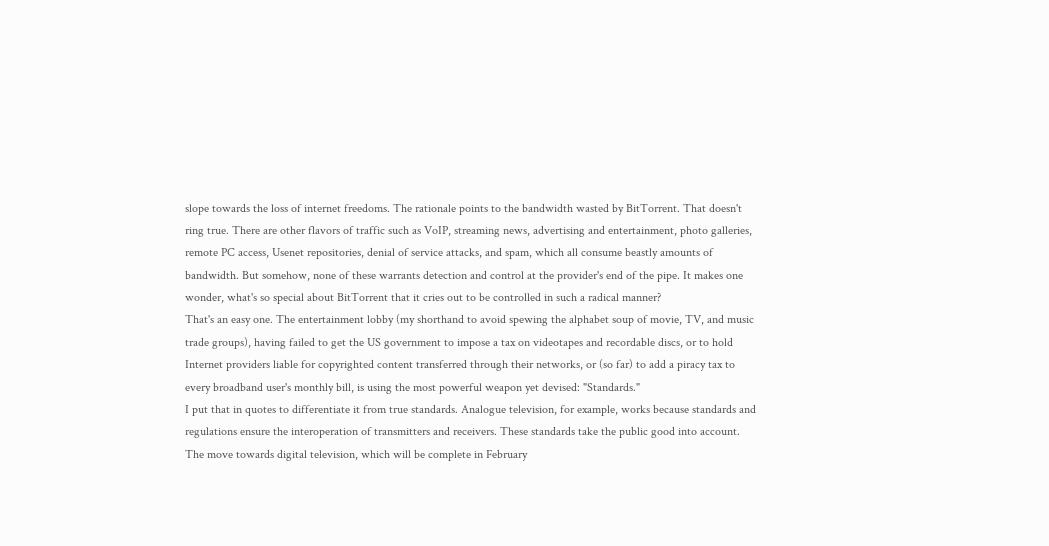slope towards the loss of internet freedoms. The rationale points to the bandwidth wasted by BitTorrent. That doesn't ring true. There are other flavors of traffic such as VoIP, streaming news, advertising and entertainment, photo galleries, remote PC access, Usenet repositories, denial of service attacks, and spam, which all consume beastly amounts of bandwidth. But somehow, none of these warrants detection and control at the provider's end of the pipe. It makes one wonder, what's so special about BitTorrent that it cries out to be controlled in such a radical manner?
That's an easy one. The entertainment lobby (my shorthand to avoid spewing the alphabet soup of movie, TV, and music trade groups), having failed to get the US government to impose a tax on videotapes and recordable discs, or to hold Internet providers liable for copyrighted content transferred through their networks, or (so far) to add a piracy tax to every broadband user's monthly bill, is using the most powerful weapon yet devised: "Standards."
I put that in quotes to differentiate it from true standards. Analogue television, for example, works because standards and regulations ensure the interoperation of transmitters and receivers. These standards take the public good into account. The move towards digital television, which will be complete in February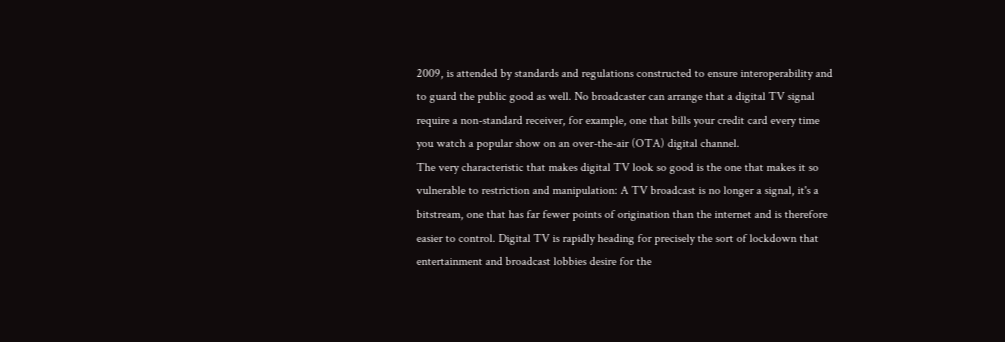2009, is attended by standards and regulations constructed to ensure interoperability and to guard the public good as well. No broadcaster can arrange that a digital TV signal require a non-standard receiver, for example, one that bills your credit card every time you watch a popular show on an over-the-air (OTA) digital channel.
The very characteristic that makes digital TV look so good is the one that makes it so vulnerable to restriction and manipulation: A TV broadcast is no longer a signal, it's a bitstream, one that has far fewer points of origination than the internet and is therefore easier to control. Digital TV is rapidly heading for precisely the sort of lockdown that entertainment and broadcast lobbies desire for the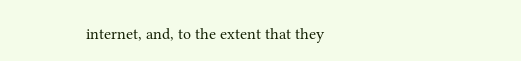internet, and, to the extent that they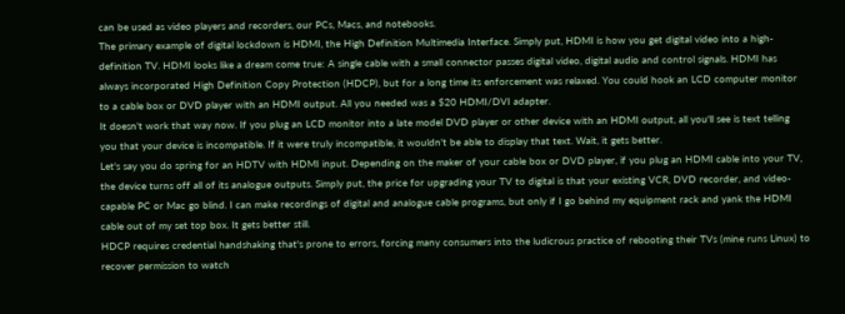can be used as video players and recorders, our PCs, Macs, and notebooks.
The primary example of digital lockdown is HDMI, the High Definition Multimedia Interface. Simply put, HDMI is how you get digital video into a high-definition TV. HDMI looks like a dream come true: A single cable with a small connector passes digital video, digital audio and control signals. HDMI has always incorporated High Definition Copy Protection (HDCP), but for a long time its enforcement was relaxed. You could hook an LCD computer monitor to a cable box or DVD player with an HDMI output. All you needed was a $20 HDMI/DVI adapter.
It doesn't work that way now. If you plug an LCD monitor into a late model DVD player or other device with an HDMI output, all you'll see is text telling you that your device is incompatible. If it were truly incompatible, it wouldn't be able to display that text. Wait, it gets better.
Let's say you do spring for an HDTV with HDMI input. Depending on the maker of your cable box or DVD player, if you plug an HDMI cable into your TV, the device turns off all of its analogue outputs. Simply put, the price for upgrading your TV to digital is that your existing VCR, DVD recorder, and video-capable PC or Mac go blind. I can make recordings of digital and analogue cable programs, but only if I go behind my equipment rack and yank the HDMI cable out of my set top box. It gets better still.
HDCP requires credential handshaking that's prone to errors, forcing many consumers into the ludicrous practice of rebooting their TVs (mine runs Linux) to recover permission to watch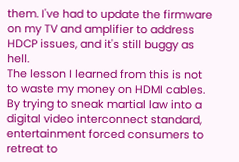them. I've had to update the firmware on my TV and amplifier to address HDCP issues, and it's still buggy as hell.
The lesson I learned from this is not to waste my money on HDMI cables. By trying to sneak martial law into a digital video interconnect standard, entertainment forced consumers to retreat to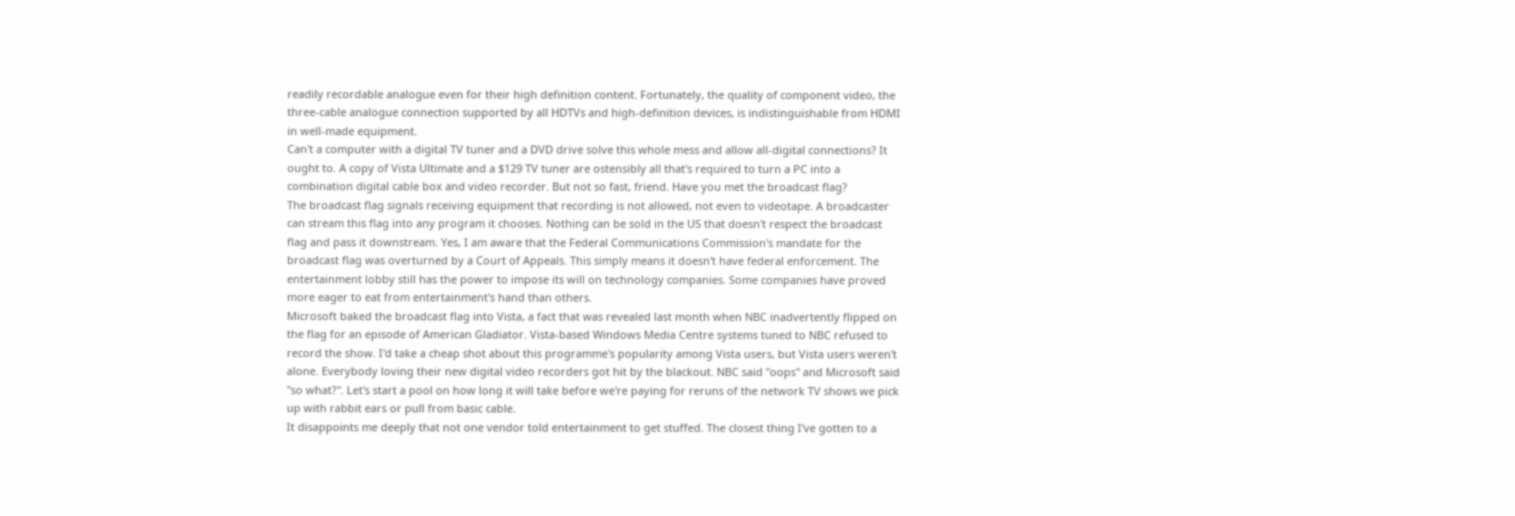readily recordable analogue even for their high definition content. Fortunately, the quality of component video, the three-cable analogue connection supported by all HDTVs and high-definition devices, is indistinguishable from HDMI in well-made equipment.
Can't a computer with a digital TV tuner and a DVD drive solve this whole mess and allow all-digital connections? It ought to. A copy of Vista Ultimate and a $129 TV tuner are ostensibly all that's required to turn a PC into a combination digital cable box and video recorder. But not so fast, friend. Have you met the broadcast flag?
The broadcast flag signals receiving equipment that recording is not allowed, not even to videotape. A broadcaster can stream this flag into any program it chooses. Nothing can be sold in the US that doesn't respect the broadcast flag and pass it downstream. Yes, I am aware that the Federal Communications Commission's mandate for the broadcast flag was overturned by a Court of Appeals. This simply means it doesn't have federal enforcement. The entertainment lobby still has the power to impose its will on technology companies. Some companies have proved more eager to eat from entertainment's hand than others.
Microsoft baked the broadcast flag into Vista, a fact that was revealed last month when NBC inadvertently flipped on the flag for an episode of American Gladiator. Vista-based Windows Media Centre systems tuned to NBC refused to record the show. I'd take a cheap shot about this programme's popularity among Vista users, but Vista users weren't alone. Everybody loving their new digital video recorders got hit by the blackout. NBC said "oops" and Microsoft said "so what?". Let's start a pool on how long it will take before we're paying for reruns of the network TV shows we pick up with rabbit ears or pull from basic cable.
It disappoints me deeply that not one vendor told entertainment to get stuffed. The closest thing I've gotten to a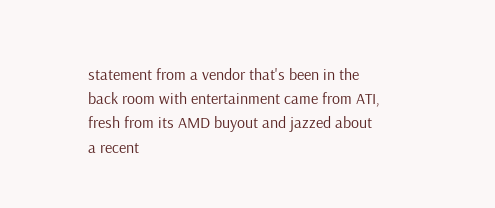statement from a vendor that's been in the back room with entertainment came from ATI, fresh from its AMD buyout and jazzed about a recent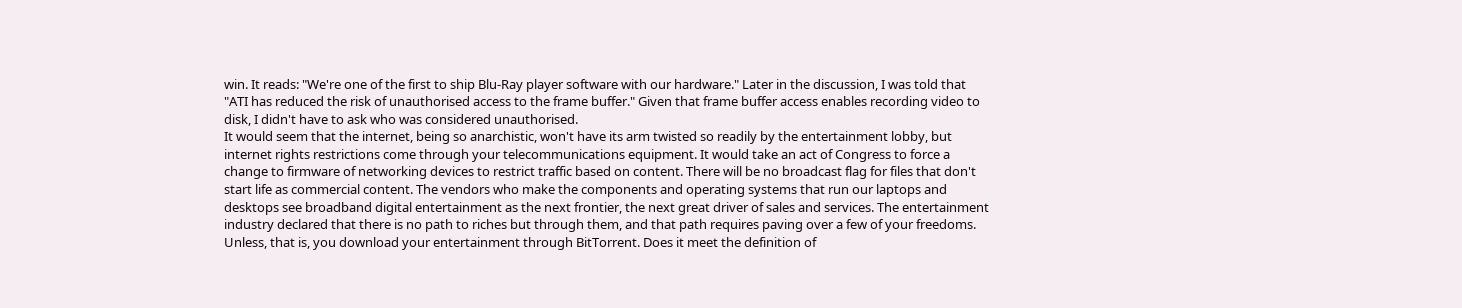win. It reads: "We're one of the first to ship Blu-Ray player software with our hardware." Later in the discussion, I was told that "ATI has reduced the risk of unauthorised access to the frame buffer." Given that frame buffer access enables recording video to disk, I didn't have to ask who was considered unauthorised.
It would seem that the internet, being so anarchistic, won't have its arm twisted so readily by the entertainment lobby, but internet rights restrictions come through your telecommunications equipment. It would take an act of Congress to force a change to firmware of networking devices to restrict traffic based on content. There will be no broadcast flag for files that don't start life as commercial content. The vendors who make the components and operating systems that run our laptops and desktops see broadband digital entertainment as the next frontier, the next great driver of sales and services. The entertainment industry declared that there is no path to riches but through them, and that path requires paving over a few of your freedoms.
Unless, that is, you download your entertainment through BitTorrent. Does it meet the definition of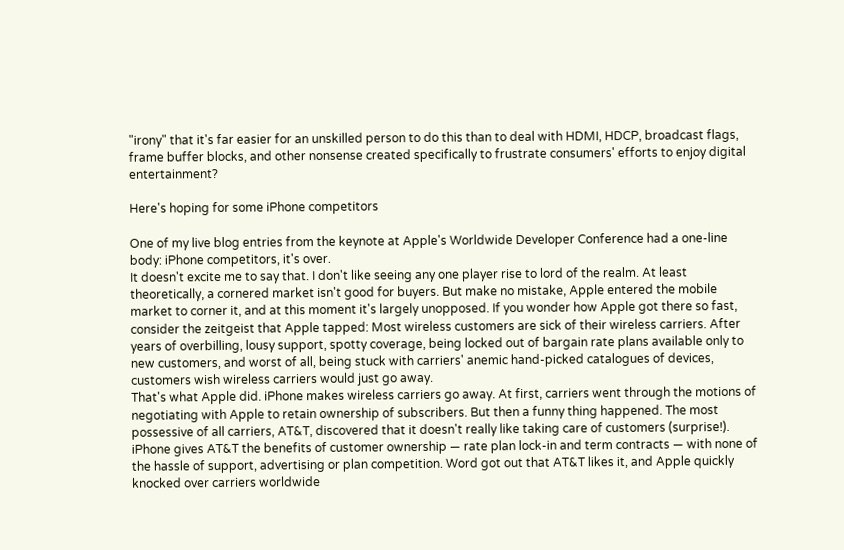"irony" that it's far easier for an unskilled person to do this than to deal with HDMI, HDCP, broadcast flags, frame buffer blocks, and other nonsense created specifically to frustrate consumers' efforts to enjoy digital entertainment?

Here's hoping for some iPhone competitors

One of my live blog entries from the keynote at Apple's Worldwide Developer Conference had a one-line body: iPhone competitors, it's over.
It doesn't excite me to say that. I don't like seeing any one player rise to lord of the realm. At least theoretically, a cornered market isn't good for buyers. But make no mistake, Apple entered the mobile market to corner it, and at this moment it's largely unopposed. If you wonder how Apple got there so fast, consider the zeitgeist that Apple tapped: Most wireless customers are sick of their wireless carriers. After years of overbilling, lousy support, spotty coverage, being locked out of bargain rate plans available only to new customers, and worst of all, being stuck with carriers' anemic hand-picked catalogues of devices, customers wish wireless carriers would just go away.
That's what Apple did. iPhone makes wireless carriers go away. At first, carriers went through the motions of negotiating with Apple to retain ownership of subscribers. But then a funny thing happened. The most possessive of all carriers, AT&T, discovered that it doesn't really like taking care of customers (surprise!). iPhone gives AT&T the benefits of customer ownership — rate plan lock-in and term contracts — with none of the hassle of support, advertising or plan competition. Word got out that AT&T likes it, and Apple quickly knocked over carriers worldwide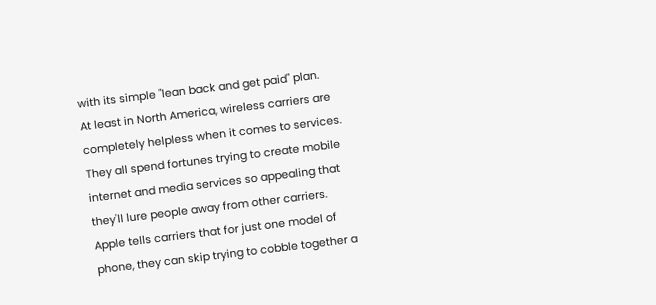with its simple "lean back and get paid" plan.
At least in North America, wireless carriers are completely helpless when it comes to services. They all spend fortunes trying to create mobile internet and media services so appealing that they'll lure people away from other carriers. Apple tells carriers that for just one model of phone, they can skip trying to cobble together a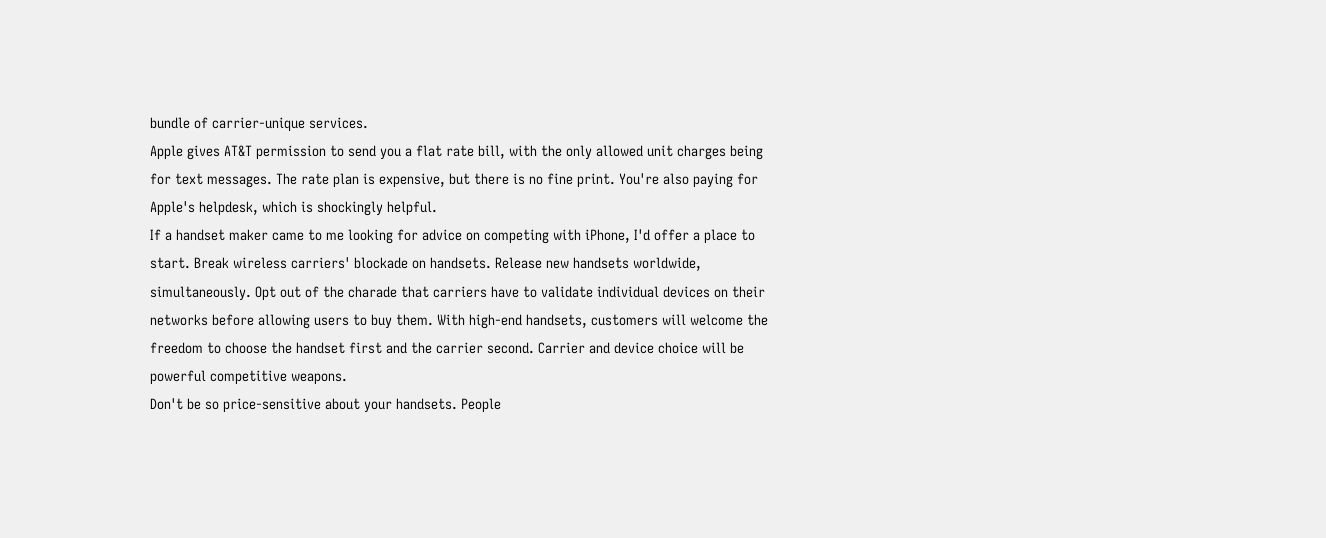bundle of carrier-unique services.
Apple gives AT&T permission to send you a flat rate bill, with the only allowed unit charges being for text messages. The rate plan is expensive, but there is no fine print. You're also paying for Apple's helpdesk, which is shockingly helpful.
If a handset maker came to me looking for advice on competing with iPhone, I'd offer a place to start. Break wireless carriers' blockade on handsets. Release new handsets worldwide, simultaneously. Opt out of the charade that carriers have to validate individual devices on their networks before allowing users to buy them. With high-end handsets, customers will welcome the freedom to choose the handset first and the carrier second. Carrier and device choice will be powerful competitive weapons.
Don't be so price-sensitive about your handsets. People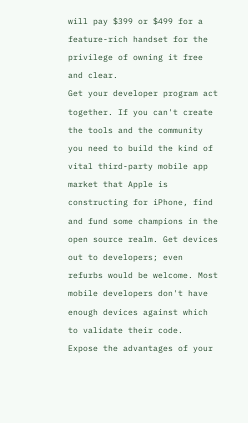will pay $399 or $499 for a feature-rich handset for the privilege of owning it free and clear.
Get your developer program act together. If you can't create the tools and the community you need to build the kind of vital third-party mobile app market that Apple is constructing for iPhone, find and fund some champions in the open source realm. Get devices out to developers; even refurbs would be welcome. Most mobile developers don't have enough devices against which to validate their code.
Expose the advantages of your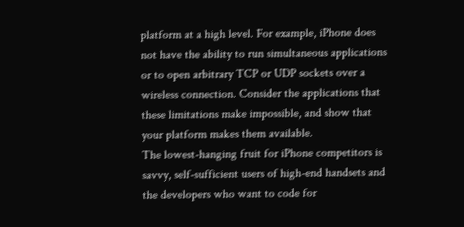platform at a high level. For example, iPhone does not have the ability to run simultaneous applications or to open arbitrary TCP or UDP sockets over a wireless connection. Consider the applications that these limitations make impossible, and show that your platform makes them available.
The lowest-hanging fruit for iPhone competitors is savvy, self-sufficient users of high-end handsets and the developers who want to code for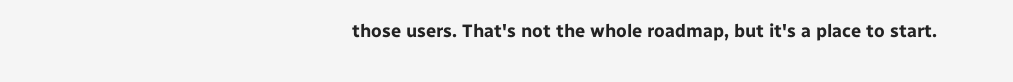those users. That's not the whole roadmap, but it's a place to start.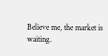Believe me, the market is waiting.